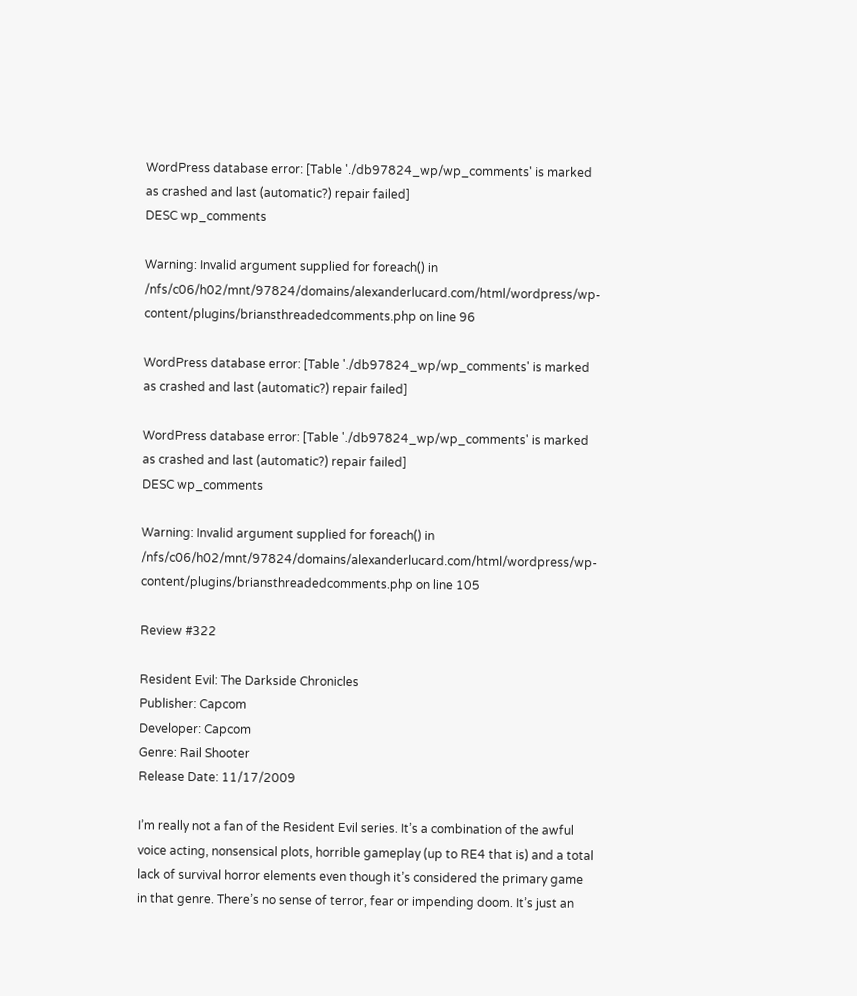WordPress database error: [Table './db97824_wp/wp_comments' is marked as crashed and last (automatic?) repair failed]
DESC wp_comments

Warning: Invalid argument supplied for foreach() in /nfs/c06/h02/mnt/97824/domains/alexanderlucard.com/html/wordpress/wp-content/plugins/briansthreadedcomments.php on line 96

WordPress database error: [Table './db97824_wp/wp_comments' is marked as crashed and last (automatic?) repair failed]

WordPress database error: [Table './db97824_wp/wp_comments' is marked as crashed and last (automatic?) repair failed]
DESC wp_comments

Warning: Invalid argument supplied for foreach() in /nfs/c06/h02/mnt/97824/domains/alexanderlucard.com/html/wordpress/wp-content/plugins/briansthreadedcomments.php on line 105

Review #322

Resident Evil: The Darkside Chronicles
Publisher: Capcom
Developer: Capcom
Genre: Rail Shooter
Release Date: 11/17/2009

I’m really not a fan of the Resident Evil series. It’s a combination of the awful voice acting, nonsensical plots, horrible gameplay (up to RE4 that is) and a total lack of survival horror elements even though it’s considered the primary game in that genre. There’s no sense of terror, fear or impending doom. It’s just an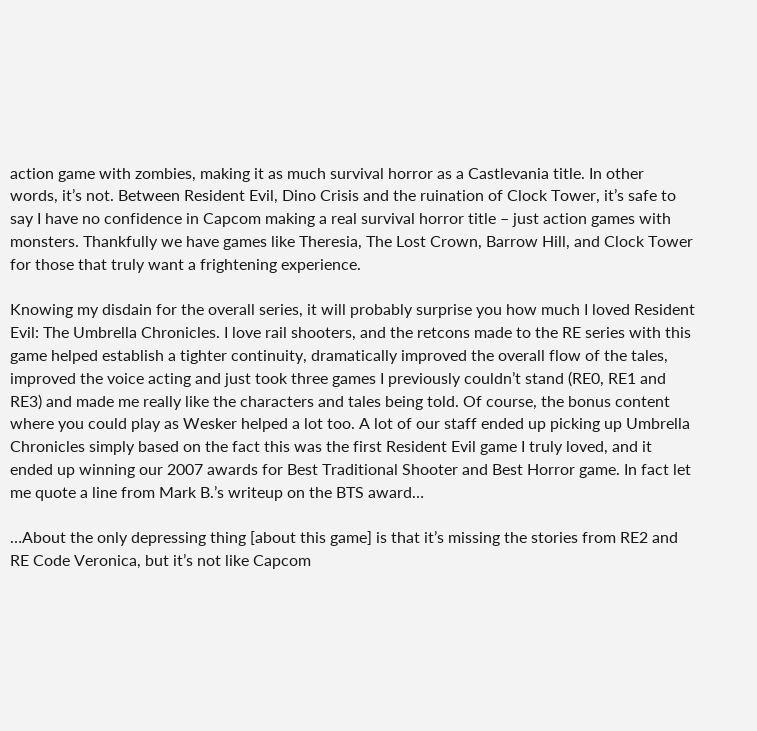action game with zombies, making it as much survival horror as a Castlevania title. In other words, it’s not. Between Resident Evil, Dino Crisis and the ruination of Clock Tower, it’s safe to say I have no confidence in Capcom making a real survival horror title – just action games with monsters. Thankfully we have games like Theresia, The Lost Crown, Barrow Hill, and Clock Tower for those that truly want a frightening experience.

Knowing my disdain for the overall series, it will probably surprise you how much I loved Resident Evil: The Umbrella Chronicles. I love rail shooters, and the retcons made to the RE series with this game helped establish a tighter continuity, dramatically improved the overall flow of the tales, improved the voice acting and just took three games I previously couldn’t stand (RE0, RE1 and RE3) and made me really like the characters and tales being told. Of course, the bonus content where you could play as Wesker helped a lot too. A lot of our staff ended up picking up Umbrella Chronicles simply based on the fact this was the first Resident Evil game I truly loved, and it ended up winning our 2007 awards for Best Traditional Shooter and Best Horror game. In fact let me quote a line from Mark B.’s writeup on the BTS award…

…About the only depressing thing [about this game] is that it’s missing the stories from RE2 and RE Code Veronica, but it’s not like Capcom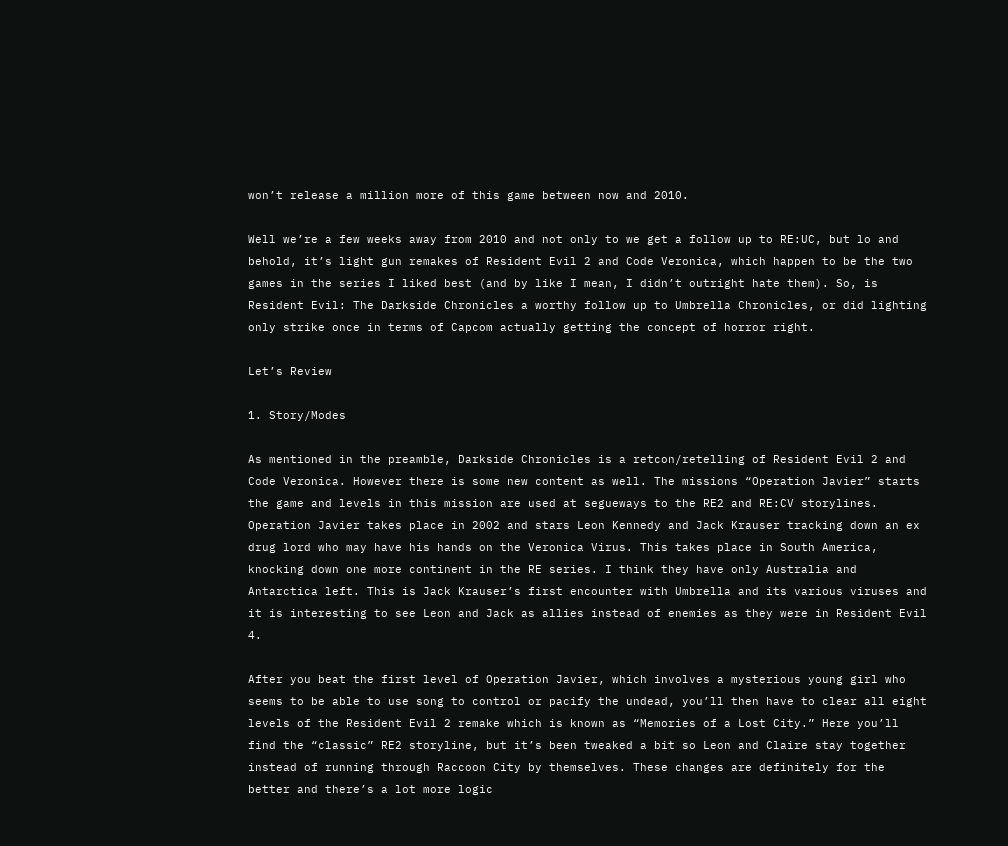won’t release a million more of this game between now and 2010.

Well we’re a few weeks away from 2010 and not only to we get a follow up to RE:UC, but lo and behold, it’s light gun remakes of Resident Evil 2 and Code Veronica, which happen to be the two games in the series I liked best (and by like I mean, I didn’t outright hate them). So, is Resident Evil: The Darkside Chronicles a worthy follow up to Umbrella Chronicles, or did lighting only strike once in terms of Capcom actually getting the concept of horror right.

Let’s Review

1. Story/Modes

As mentioned in the preamble, Darkside Chronicles is a retcon/retelling of Resident Evil 2 and Code Veronica. However there is some new content as well. The missions “Operation Javier” starts the game and levels in this mission are used at segueways to the RE2 and RE:CV storylines. Operation Javier takes place in 2002 and stars Leon Kennedy and Jack Krauser tracking down an ex drug lord who may have his hands on the Veronica Virus. This takes place in South America, knocking down one more continent in the RE series. I think they have only Australia and Antarctica left. This is Jack Krauser’s first encounter with Umbrella and its various viruses and it is interesting to see Leon and Jack as allies instead of enemies as they were in Resident Evil 4.

After you beat the first level of Operation Javier, which involves a mysterious young girl who seems to be able to use song to control or pacify the undead, you’ll then have to clear all eight levels of the Resident Evil 2 remake which is known as “Memories of a Lost City.” Here you’ll find the “classic” RE2 storyline, but it’s been tweaked a bit so Leon and Claire stay together instead of running through Raccoon City by themselves. These changes are definitely for the better and there’s a lot more logic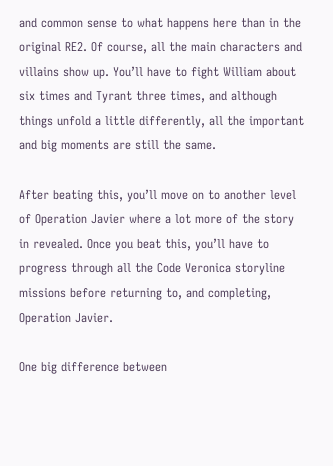and common sense to what happens here than in the original RE2. Of course, all the main characters and villains show up. You’ll have to fight William about six times and Tyrant three times, and although things unfold a little differently, all the important and big moments are still the same.

After beating this, you’ll move on to another level of Operation Javier where a lot more of the story in revealed. Once you beat this, you’ll have to progress through all the Code Veronica storyline missions before returning to, and completing, Operation Javier.

One big difference between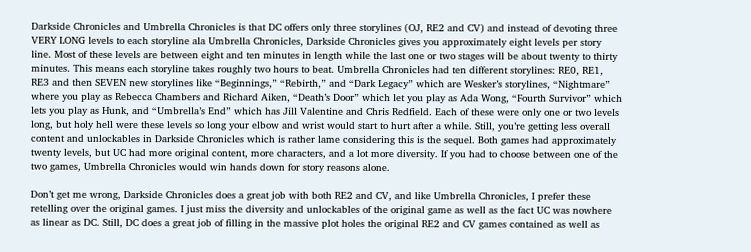Darkside Chronicles and Umbrella Chronicles is that DC offers only three storylines (OJ, RE2 and CV) and instead of devoting three VERY LONG levels to each storyline ala Umbrella Chronicles, Darkside Chronicles gives you approximately eight levels per story line. Most of these levels are between eight and ten minutes in length while the last one or two stages will be about twenty to thirty minutes. This means each storyline takes roughly two hours to beat. Umbrella Chronicles had ten different storylines: RE0, RE1, RE3 and then SEVEN new storylines like “Beginnings,” “Rebirth,” and “Dark Legacy” which are Wesker’s storylines, “Nightmare” where you play as Rebecca Chambers and Richard Aiken, “Death’s Door” which let you play as Ada Wong, “Fourth Survivor” which lets you play as Hunk, and “Umbrella’s End” which has Jill Valentine and Chris Redfield. Each of these were only one or two levels long, but holy hell were these levels so long your elbow and wrist would start to hurt after a while. Still, you’re getting less overall content and unlockables in Darkside Chronicles which is rather lame considering this is the sequel. Both games had approximately twenty levels, but UC had more original content, more characters, and a lot more diversity. If you had to choose between one of the two games, Umbrella Chronicles would win hands down for story reasons alone.

Don’t get me wrong, Darkside Chronicles does a great job with both RE2 and CV, and like Umbrella Chronicles, I prefer these retelling over the original games. I just miss the diversity and unlockables of the original game as well as the fact UC was nowhere as linear as DC. Still, DC does a great job of filling in the massive plot holes the original RE2 and CV games contained as well as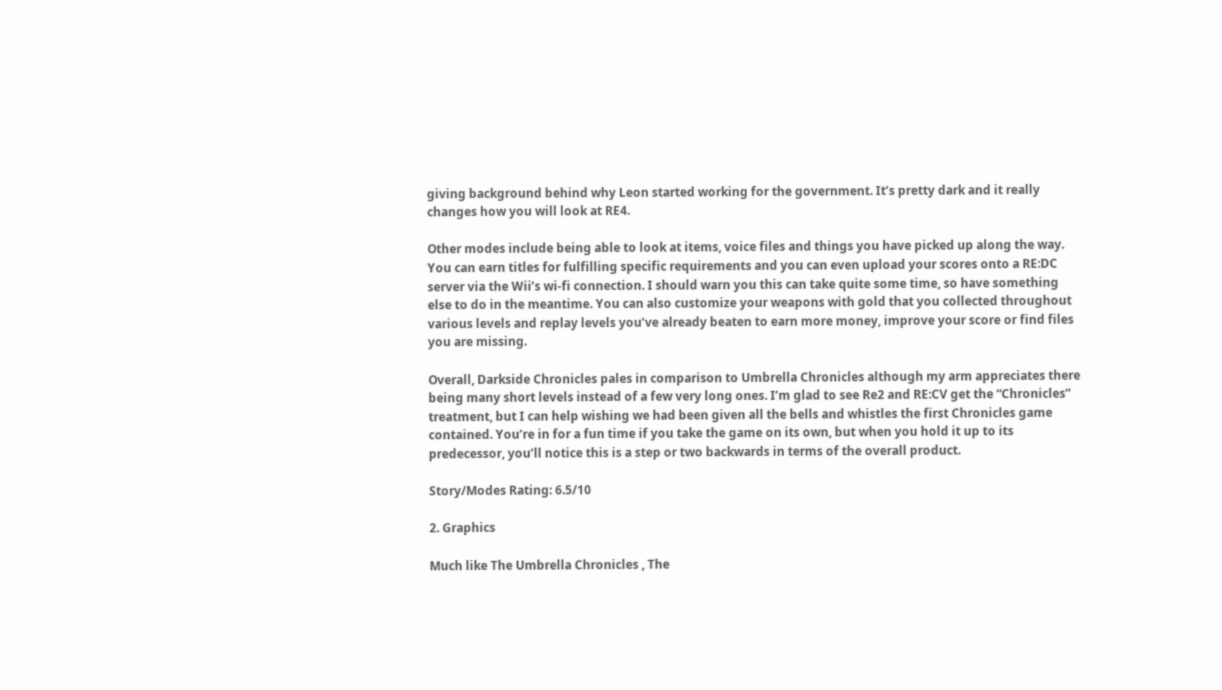giving background behind why Leon started working for the government. It’s pretty dark and it really changes how you will look at RE4.

Other modes include being able to look at items, voice files and things you have picked up along the way. You can earn titles for fulfilling specific requirements and you can even upload your scores onto a RE:DC server via the Wii’s wi-fi connection. I should warn you this can take quite some time, so have something else to do in the meantime. You can also customize your weapons with gold that you collected throughout various levels and replay levels you’ve already beaten to earn more money, improve your score or find files you are missing.

Overall, Darkside Chronicles pales in comparison to Umbrella Chronicles although my arm appreciates there being many short levels instead of a few very long ones. I’m glad to see Re2 and RE:CV get the “Chronicles” treatment, but I can help wishing we had been given all the bells and whistles the first Chronicles game contained. You’re in for a fun time if you take the game on its own, but when you hold it up to its predecessor, you’ll notice this is a step or two backwards in terms of the overall product.

Story/Modes Rating: 6.5/10

2. Graphics

Much like The Umbrella Chronicles , The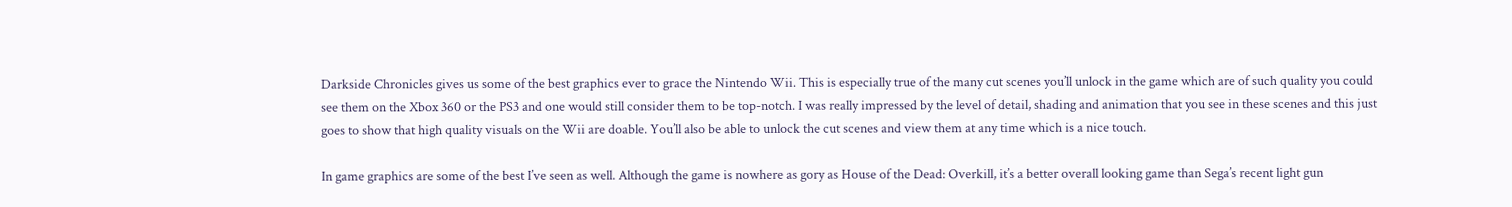Darkside Chronicles gives us some of the best graphics ever to grace the Nintendo Wii. This is especially true of the many cut scenes you’ll unlock in the game which are of such quality you could see them on the Xbox 360 or the PS3 and one would still consider them to be top-notch. I was really impressed by the level of detail, shading and animation that you see in these scenes and this just goes to show that high quality visuals on the Wii are doable. You’ll also be able to unlock the cut scenes and view them at any time which is a nice touch.

In game graphics are some of the best I’ve seen as well. Although the game is nowhere as gory as House of the Dead: Overkill, it’s a better overall looking game than Sega’s recent light gun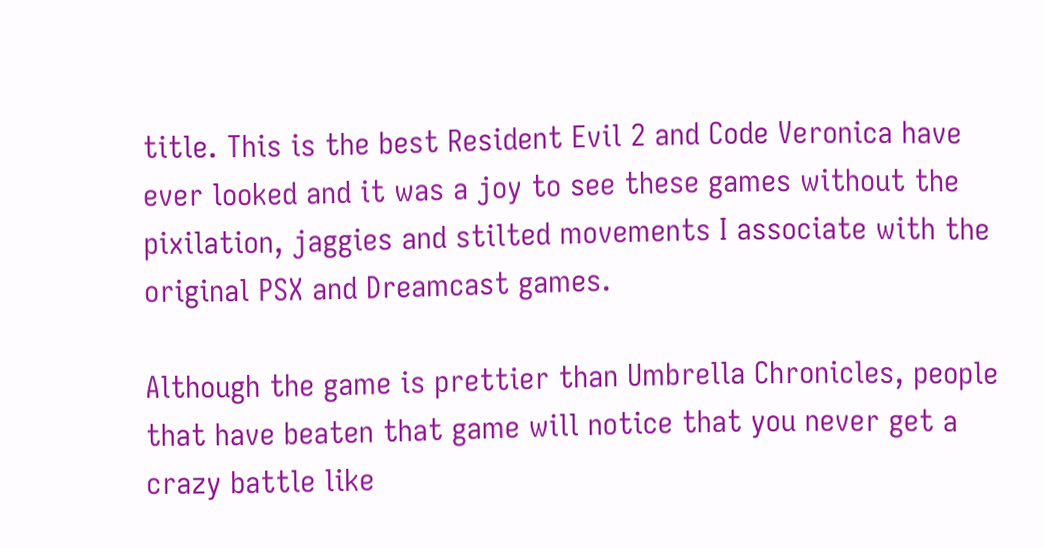title. This is the best Resident Evil 2 and Code Veronica have ever looked and it was a joy to see these games without the pixilation, jaggies and stilted movements I associate with the original PSX and Dreamcast games.

Although the game is prettier than Umbrella Chronicles, people that have beaten that game will notice that you never get a crazy battle like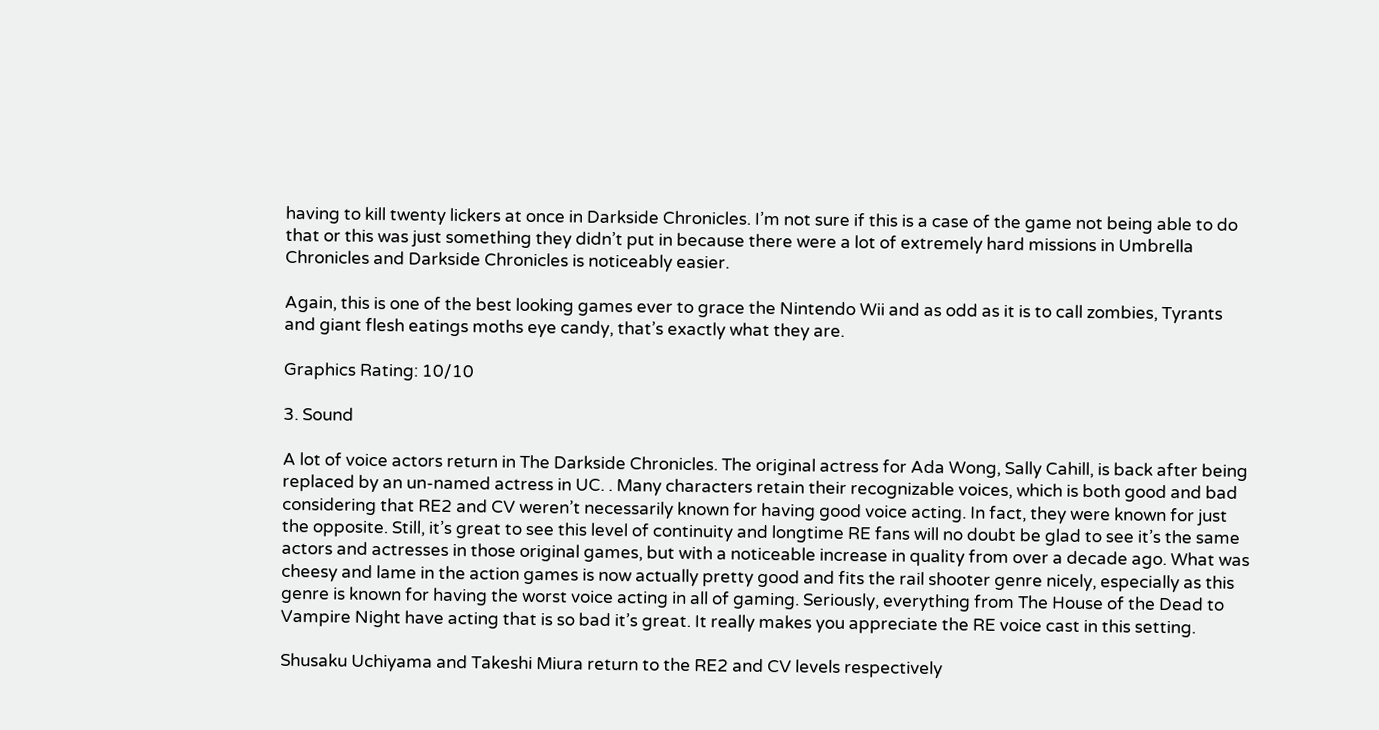having to kill twenty lickers at once in Darkside Chronicles. I’m not sure if this is a case of the game not being able to do that or this was just something they didn’t put in because there were a lot of extremely hard missions in Umbrella Chronicles and Darkside Chronicles is noticeably easier.

Again, this is one of the best looking games ever to grace the Nintendo Wii and as odd as it is to call zombies, Tyrants and giant flesh eatings moths eye candy, that’s exactly what they are.

Graphics Rating: 10/10

3. Sound

A lot of voice actors return in The Darkside Chronicles. The original actress for Ada Wong, Sally Cahill, is back after being replaced by an un-named actress in UC. . Many characters retain their recognizable voices, which is both good and bad considering that RE2 and CV weren’t necessarily known for having good voice acting. In fact, they were known for just the opposite. Still, it’s great to see this level of continuity and longtime RE fans will no doubt be glad to see it’s the same actors and actresses in those original games, but with a noticeable increase in quality from over a decade ago. What was cheesy and lame in the action games is now actually pretty good and fits the rail shooter genre nicely, especially as this genre is known for having the worst voice acting in all of gaming. Seriously, everything from The House of the Dead to Vampire Night have acting that is so bad it’s great. It really makes you appreciate the RE voice cast in this setting.

Shusaku Uchiyama and Takeshi Miura return to the RE2 and CV levels respectively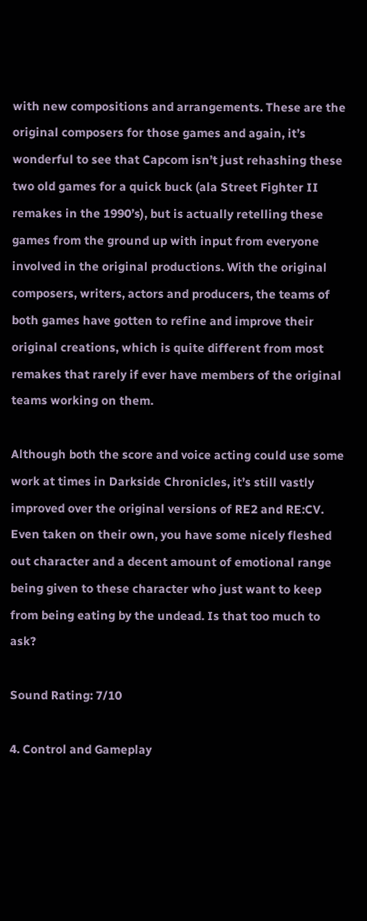with new compositions and arrangements. These are the original composers for those games and again, it’s wonderful to see that Capcom isn’t just rehashing these two old games for a quick buck (ala Street Fighter II remakes in the 1990’s), but is actually retelling these games from the ground up with input from everyone involved in the original productions. With the original composers, writers, actors and producers, the teams of both games have gotten to refine and improve their original creations, which is quite different from most remakes that rarely if ever have members of the original teams working on them.

Although both the score and voice acting could use some work at times in Darkside Chronicles, it’s still vastly improved over the original versions of RE2 and RE:CV. Even taken on their own, you have some nicely fleshed out character and a decent amount of emotional range being given to these character who just want to keep from being eating by the undead. Is that too much to ask?

Sound Rating: 7/10

4. Control and Gameplay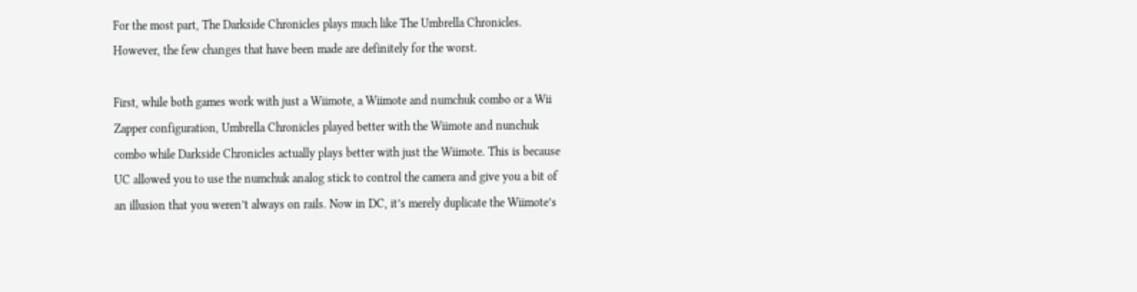For the most part, The Darkside Chronicles plays much like The Umbrella Chronicles. However, the few changes that have been made are definitely for the worst.

First, while both games work with just a Wiimote, a Wiimote and numchuk combo or a Wii Zapper configuration, Umbrella Chronicles played better with the Wiimote and nunchuk combo while Darkside Chronicles actually plays better with just the Wiimote. This is because UC allowed you to use the numchuk analog stick to control the camera and give you a bit of an illusion that you weren’t always on rails. Now in DC, it’s merely duplicate the Wiimote’s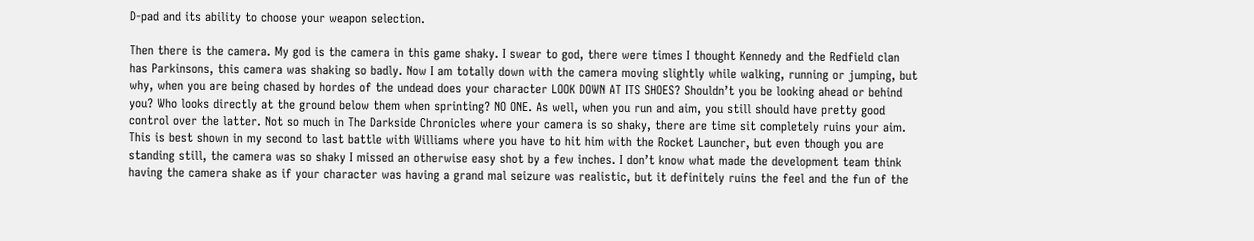D-pad and its ability to choose your weapon selection.

Then there is the camera. My god is the camera in this game shaky. I swear to god, there were times I thought Kennedy and the Redfield clan has Parkinsons, this camera was shaking so badly. Now I am totally down with the camera moving slightly while walking, running or jumping, but why, when you are being chased by hordes of the undead does your character LOOK DOWN AT ITS SHOES? Shouldn’t you be looking ahead or behind you? Who looks directly at the ground below them when sprinting? NO ONE. As well, when you run and aim, you still should have pretty good control over the latter. Not so much in The Darkside Chronicles where your camera is so shaky, there are time sit completely ruins your aim. This is best shown in my second to last battle with Williams where you have to hit him with the Rocket Launcher, but even though you are standing still, the camera was so shaky I missed an otherwise easy shot by a few inches. I don’t know what made the development team think having the camera shake as if your character was having a grand mal seizure was realistic, but it definitely ruins the feel and the fun of the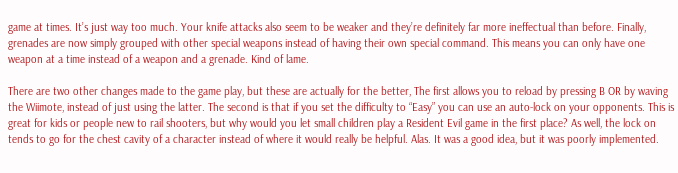game at times. It’s just way too much. Your knife attacks also seem to be weaker and they’re definitely far more ineffectual than before. Finally, grenades are now simply grouped with other special weapons instead of having their own special command. This means you can only have one weapon at a time instead of a weapon and a grenade. Kind of lame.

There are two other changes made to the game play, but these are actually for the better, The first allows you to reload by pressing B OR by waving the Wiimote, instead of just using the latter. The second is that if you set the difficulty to “Easy” you can use an auto-lock on your opponents. This is great for kids or people new to rail shooters, but why would you let small children play a Resident Evil game in the first place? As well, the lock on tends to go for the chest cavity of a character instead of where it would really be helpful. Alas. It was a good idea, but it was poorly implemented.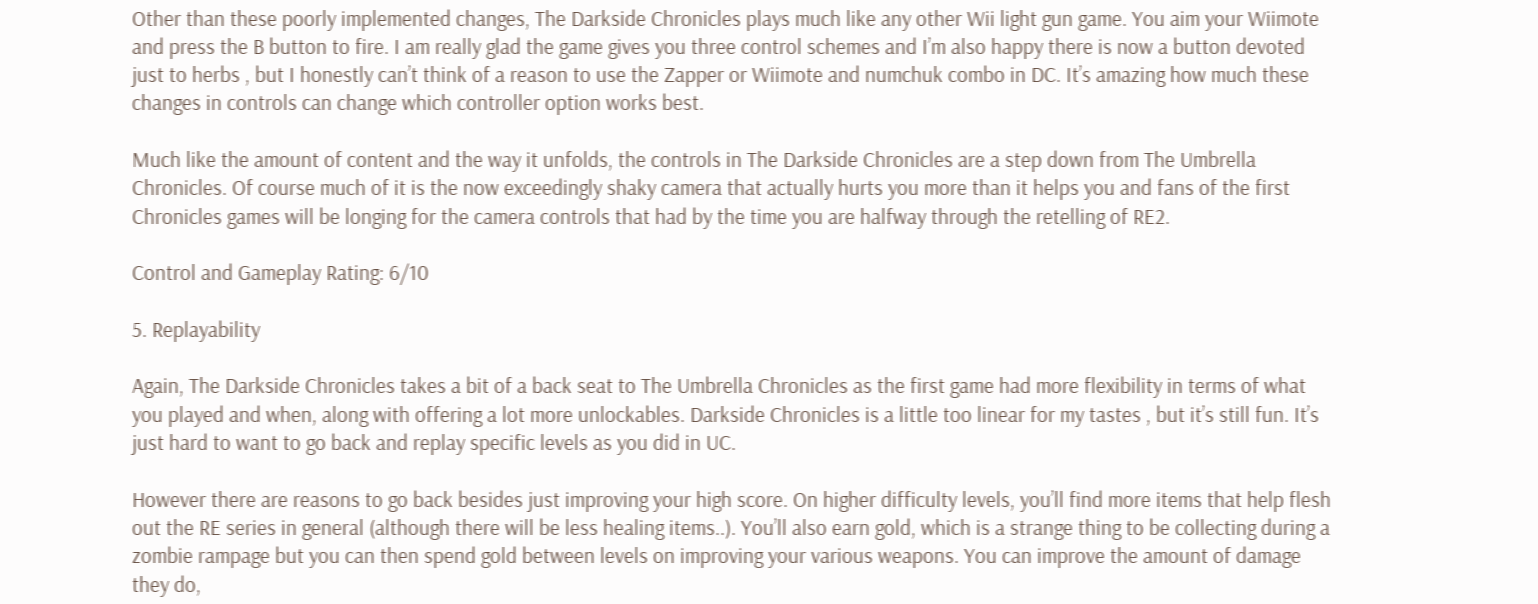Other than these poorly implemented changes, The Darkside Chronicles plays much like any other Wii light gun game. You aim your Wiimote and press the B button to fire. I am really glad the game gives you three control schemes and I’m also happy there is now a button devoted just to herbs , but I honestly can’t think of a reason to use the Zapper or Wiimote and numchuk combo in DC. It’s amazing how much these changes in controls can change which controller option works best.

Much like the amount of content and the way it unfolds, the controls in The Darkside Chronicles are a step down from The Umbrella Chronicles. Of course much of it is the now exceedingly shaky camera that actually hurts you more than it helps you and fans of the first Chronicles games will be longing for the camera controls that had by the time you are halfway through the retelling of RE2.

Control and Gameplay Rating: 6/10

5. Replayability

Again, The Darkside Chronicles takes a bit of a back seat to The Umbrella Chronicles as the first game had more flexibility in terms of what you played and when, along with offering a lot more unlockables. Darkside Chronicles is a little too linear for my tastes , but it’s still fun. It’s just hard to want to go back and replay specific levels as you did in UC.

However there are reasons to go back besides just improving your high score. On higher difficulty levels, you’ll find more items that help flesh out the RE series in general (although there will be less healing items..). You’ll also earn gold, which is a strange thing to be collecting during a zombie rampage but you can then spend gold between levels on improving your various weapons. You can improve the amount of damage they do,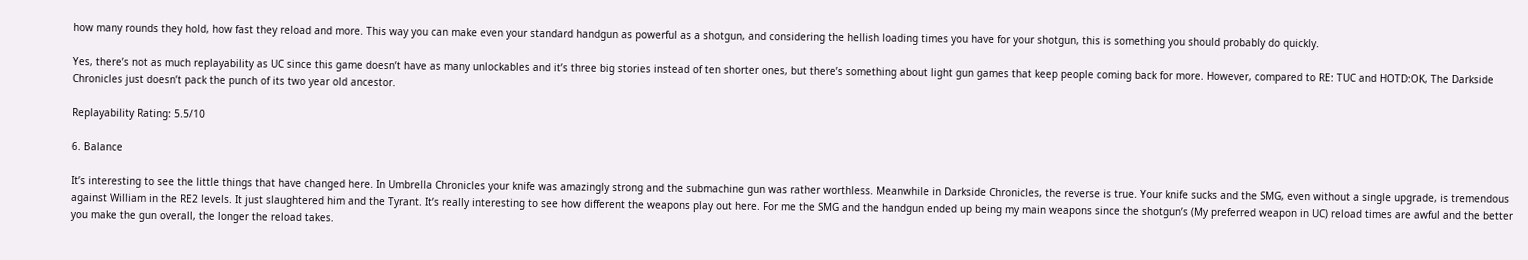how many rounds they hold, how fast they reload and more. This way you can make even your standard handgun as powerful as a shotgun, and considering the hellish loading times you have for your shotgun, this is something you should probably do quickly.

Yes, there’s not as much replayability as UC since this game doesn’t have as many unlockables and it’s three big stories instead of ten shorter ones, but there’s something about light gun games that keep people coming back for more. However, compared to RE: TUC and HOTD:OK, The Darkside Chronicles just doesn’t pack the punch of its two year old ancestor.

Replayability Rating: 5.5/10

6. Balance

It’s interesting to see the little things that have changed here. In Umbrella Chronicles your knife was amazingly strong and the submachine gun was rather worthless. Meanwhile in Darkside Chronicles, the reverse is true. Your knife sucks and the SMG, even without a single upgrade, is tremendous against William in the RE2 levels. It just slaughtered him and the Tyrant. It’s really interesting to see how different the weapons play out here. For me the SMG and the handgun ended up being my main weapons since the shotgun’s (My preferred weapon in UC) reload times are awful and the better you make the gun overall, the longer the reload takes.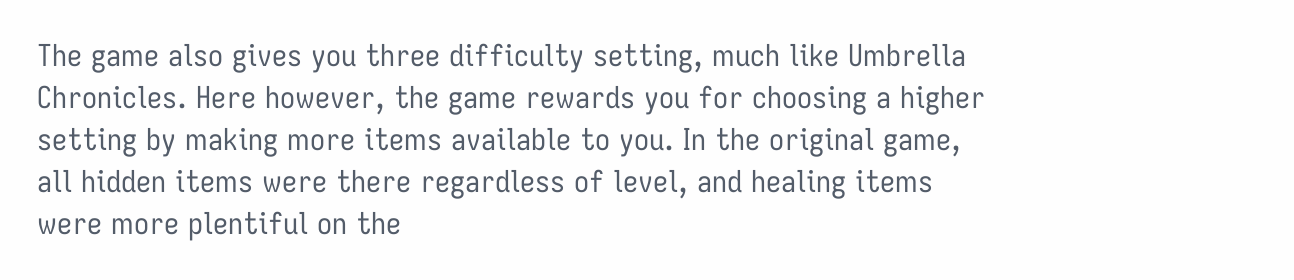The game also gives you three difficulty setting, much like Umbrella Chronicles. Here however, the game rewards you for choosing a higher setting by making more items available to you. In the original game, all hidden items were there regardless of level, and healing items were more plentiful on the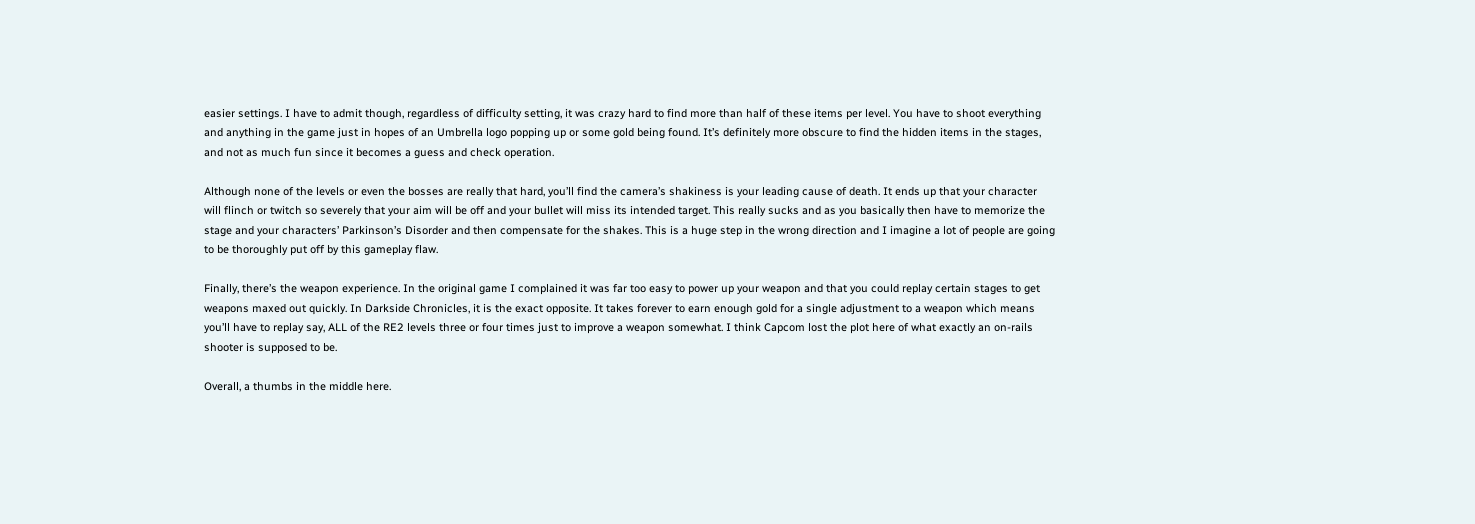easier settings. I have to admit though, regardless of difficulty setting, it was crazy hard to find more than half of these items per level. You have to shoot everything and anything in the game just in hopes of an Umbrella logo popping up or some gold being found. It’s definitely more obscure to find the hidden items in the stages, and not as much fun since it becomes a guess and check operation.

Although none of the levels or even the bosses are really that hard, you’ll find the camera’s shakiness is your leading cause of death. It ends up that your character will flinch or twitch so severely that your aim will be off and your bullet will miss its intended target. This really sucks and as you basically then have to memorize the stage and your characters’ Parkinson’s Disorder and then compensate for the shakes. This is a huge step in the wrong direction and I imagine a lot of people are going to be thoroughly put off by this gameplay flaw.

Finally, there’s the weapon experience. In the original game I complained it was far too easy to power up your weapon and that you could replay certain stages to get weapons maxed out quickly. In Darkside Chronicles, it is the exact opposite. It takes forever to earn enough gold for a single adjustment to a weapon which means you’ll have to replay say, ALL of the RE2 levels three or four times just to improve a weapon somewhat. I think Capcom lost the plot here of what exactly an on-rails shooter is supposed to be.

Overall, a thumbs in the middle here.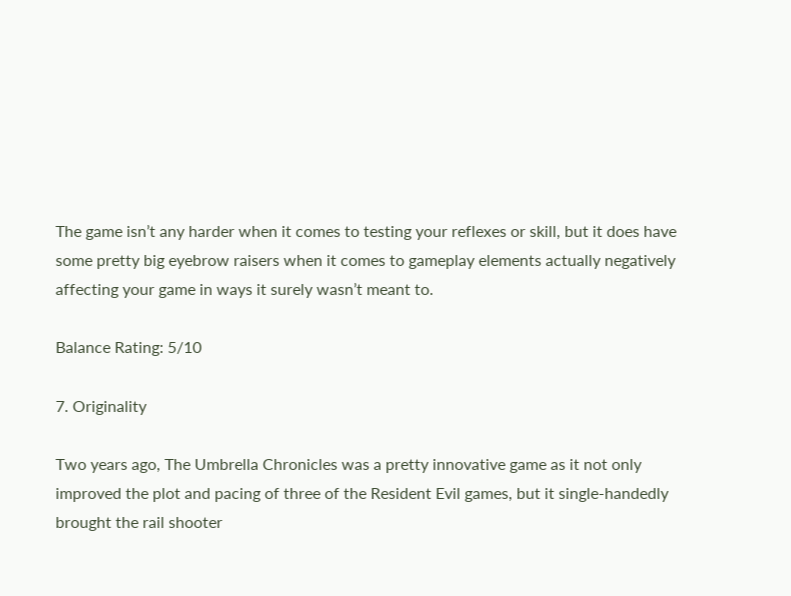The game isn’t any harder when it comes to testing your reflexes or skill, but it does have some pretty big eyebrow raisers when it comes to gameplay elements actually negatively affecting your game in ways it surely wasn’t meant to.

Balance Rating: 5/10

7. Originality

Two years ago, The Umbrella Chronicles was a pretty innovative game as it not only improved the plot and pacing of three of the Resident Evil games, but it single-handedly brought the rail shooter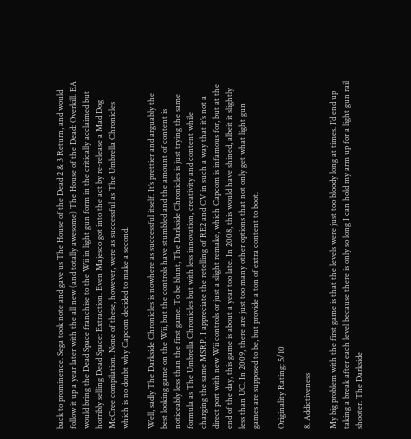back to prominence. Sega took note and gave us The House of the Dead 2 & 3 Return, and would follow it up a year later with the all new (and totally awesome) The House of the Dead: Overkill. EA would bring the Dead Space franchise to the Wii in light gun form in the critically acclaimed but horribly selling Dead Space: Extraction. Even Majesco got into the act by re-release a Mad Dog McCree compilation. None of these, however, were as successful as The Umbrella Chronicles which is no doubt why Capcom decided to make a second.

Well, sadly The Darkside Chronicles is nowhere as successful itself. It’s prettier and arguably the best looking game on the Wii, but the controls have stumbled and the amount of content is noticeably less than the first game. To be blunt, The Darkside Chronicles is just trying the same formula as The Umbrella Chronicles but with less innovation, creativity and content while charging the same MSRP. I appreciate the retelling of RE2 and CV in such a way that it’s not a direct port with new Wii controls or just a slight remake, which Capcom is infamous for, but at the end of the day, this game is about a year too late. In 2008, this would have shined, albeit it slightly less than UC. In 2009, there are just too many other options that not only get what light gun games are supposed to be, but provide a ton of extra content to boot.

Originality Rating: 5/10

8. Addictiveness

My big problem with the first game is that the levels were just too bloody long at times. I’d end up taking a break after each level because there is only so long I can hold my arm up for a light gun rail shooter. The Darkside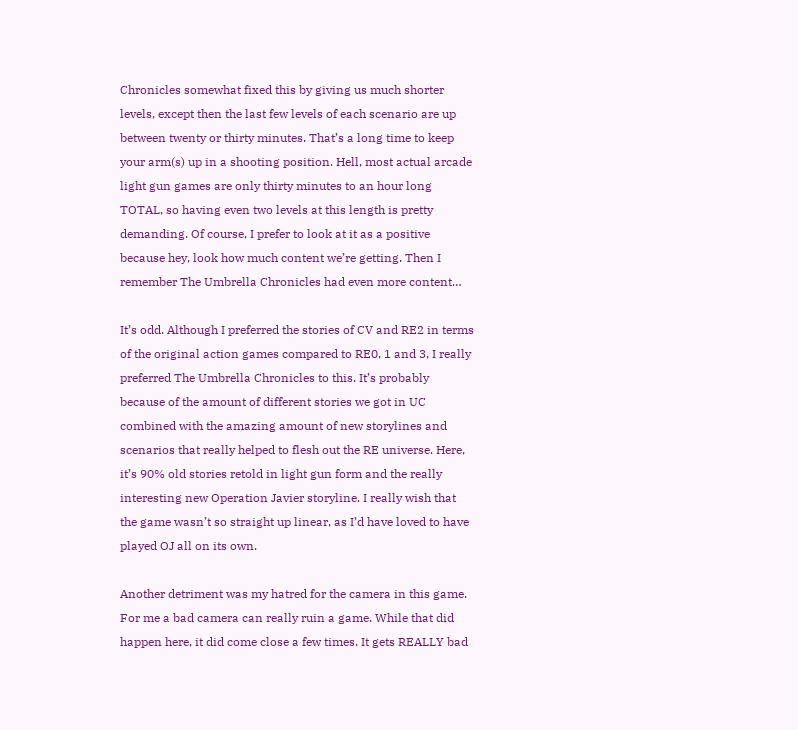Chronicles somewhat fixed this by giving us much shorter levels, except then the last few levels of each scenario are up between twenty or thirty minutes. That’s a long time to keep your arm(s) up in a shooting position. Hell, most actual arcade light gun games are only thirty minutes to an hour long TOTAL, so having even two levels at this length is pretty demanding. Of course, I prefer to look at it as a positive because hey, look how much content we’re getting. Then I remember The Umbrella Chronicles had even more content…

It’s odd. Although I preferred the stories of CV and RE2 in terms of the original action games compared to RE0, 1 and 3, I really preferred The Umbrella Chronicles to this. It’s probably because of the amount of different stories we got in UC combined with the amazing amount of new storylines and scenarios that really helped to flesh out the RE universe. Here, it’s 90% old stories retold in light gun form and the really interesting new Operation Javier storyline. I really wish that the game wasn’t so straight up linear, as I’d have loved to have played OJ all on its own.

Another detriment was my hatred for the camera in this game. For me a bad camera can really ruin a game. While that did happen here, it did come close a few times. It gets REALLY bad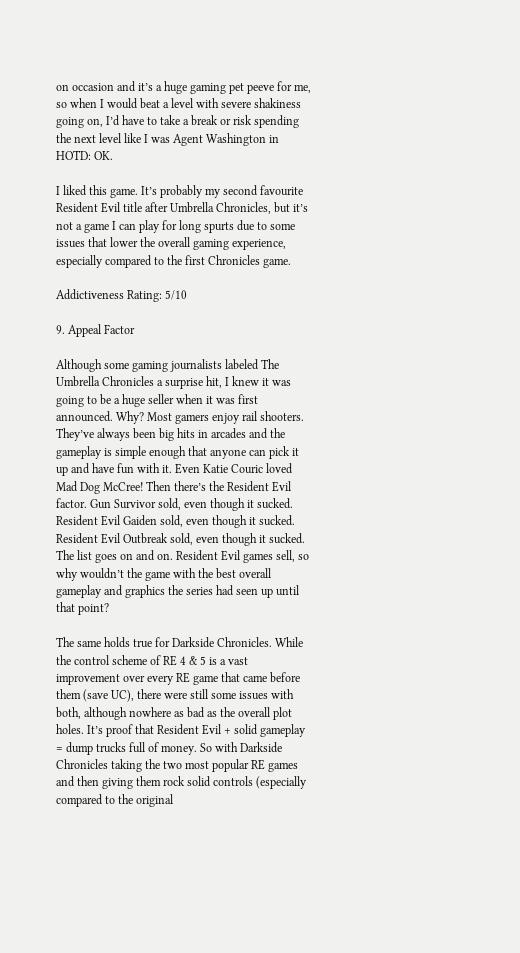on occasion and it’s a huge gaming pet peeve for me, so when I would beat a level with severe shakiness going on, I’d have to take a break or risk spending the next level like I was Agent Washington in HOTD: OK.

I liked this game. It’s probably my second favourite Resident Evil title after Umbrella Chronicles, but it’s not a game I can play for long spurts due to some issues that lower the overall gaming experience, especially compared to the first Chronicles game.

Addictiveness Rating: 5/10

9. Appeal Factor

Although some gaming journalists labeled The Umbrella Chronicles a surprise hit, I knew it was going to be a huge seller when it was first announced. Why? Most gamers enjoy rail shooters. They’ve always been big hits in arcades and the gameplay is simple enough that anyone can pick it up and have fun with it. Even Katie Couric loved Mad Dog McCree! Then there’s the Resident Evil factor. Gun Survivor sold, even though it sucked. Resident Evil Gaiden sold, even though it sucked. Resident Evil Outbreak sold, even though it sucked. The list goes on and on. Resident Evil games sell, so why wouldn’t the game with the best overall gameplay and graphics the series had seen up until that point?

The same holds true for Darkside Chronicles. While the control scheme of RE 4 & 5 is a vast improvement over every RE game that came before them (save UC), there were still some issues with both, although nowhere as bad as the overall plot holes. It’s proof that Resident Evil + solid gameplay = dump trucks full of money. So with Darkside Chronicles taking the two most popular RE games and then giving them rock solid controls (especially compared to the original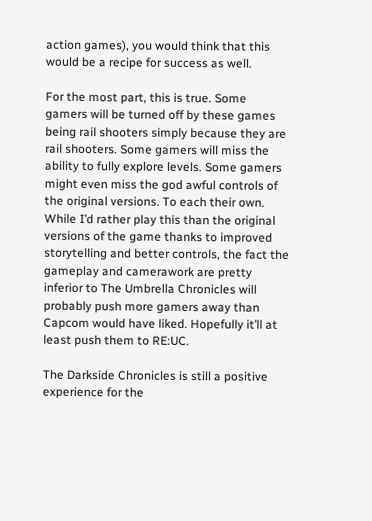action games), you would think that this would be a recipe for success as well.

For the most part, this is true. Some gamers will be turned off by these games being rail shooters simply because they are rail shooters. Some gamers will miss the ability to fully explore levels. Some gamers might even miss the god awful controls of the original versions. To each their own. While I’d rather play this than the original versions of the game thanks to improved storytelling and better controls, the fact the gameplay and camerawork are pretty inferior to The Umbrella Chronicles will probably push more gamers away than Capcom would have liked. Hopefully it’ll at least push them to RE:UC.

The Darkside Chronicles is still a positive experience for the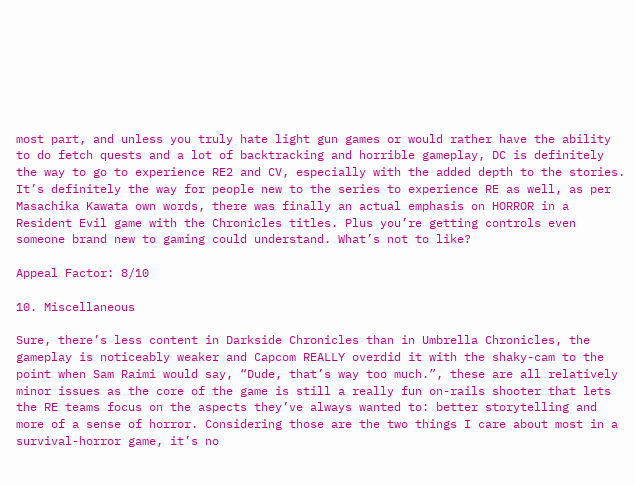most part, and unless you truly hate light gun games or would rather have the ability to do fetch quests and a lot of backtracking and horrible gameplay, DC is definitely the way to go to experience RE2 and CV, especially with the added depth to the stories. It’s definitely the way for people new to the series to experience RE as well, as per Masachika Kawata own words, there was finally an actual emphasis on HORROR in a Resident Evil game with the Chronicles titles. Plus you’re getting controls even someone brand new to gaming could understand. What’s not to like?

Appeal Factor: 8/10

10. Miscellaneous

Sure, there’s less content in Darkside Chronicles than in Umbrella Chronicles, the gameplay is noticeably weaker and Capcom REALLY overdid it with the shaky-cam to the point when Sam Raimi would say, “Dude, that’s way too much.”, these are all relatively minor issues as the core of the game is still a really fun on-rails shooter that lets the RE teams focus on the aspects they’ve always wanted to: better storytelling and more of a sense of horror. Considering those are the two things I care about most in a survival-horror game, it’s no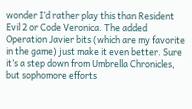wonder I’d rather play this than Resident Evil 2 or Code Veronica. The added Operation Javier bits (which are my favorite in the game) just make it even better. Sure it’s a step down from Umbrella Chronicles, but sophomore efforts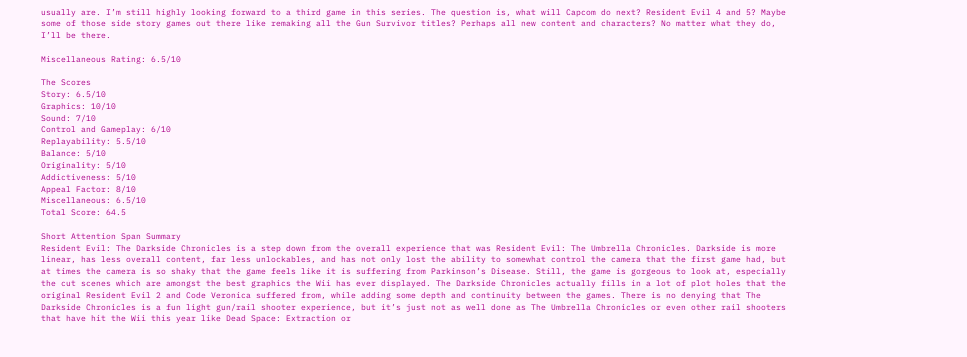usually are. I’m still highly looking forward to a third game in this series. The question is, what will Capcom do next? Resident Evil 4 and 5? Maybe some of those side story games out there like remaking all the Gun Survivor titles? Perhaps all new content and characters? No matter what they do, I’ll be there.

Miscellaneous Rating: 6.5/10

The Scores
Story: 6.5/10
Graphics: 10/10
Sound: 7/10
Control and Gameplay: 6/10
Replayability: 5.5/10
Balance: 5/10
Originality: 5/10
Addictiveness: 5/10
Appeal Factor: 8/10
Miscellaneous: 6.5/10
Total Score: 64.5

Short Attention Span Summary
Resident Evil: The Darkside Chronicles is a step down from the overall experience that was Resident Evil: The Umbrella Chronicles. Darkside is more linear, has less overall content, far less unlockables, and has not only lost the ability to somewhat control the camera that the first game had, but at times the camera is so shaky that the game feels like it is suffering from Parkinson’s Disease. Still, the game is gorgeous to look at, especially the cut scenes which are amongst the best graphics the Wii has ever displayed. The Darkside Chronicles actually fills in a lot of plot holes that the original Resident Evil 2 and Code Veronica suffered from, while adding some depth and continuity between the games. There is no denying that The Darkside Chronicles is a fun light gun/rail shooter experience, but it’s just not as well done as The Umbrella Chronicles or even other rail shooters that have hit the Wii this year like Dead Space: Extraction or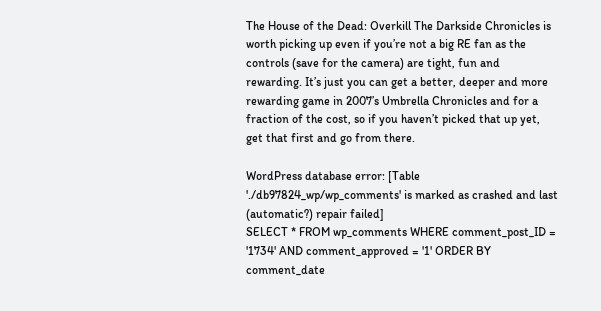The House of the Dead: Overkill The Darkside Chronicles is worth picking up even if you’re not a big RE fan as the controls (save for the camera) are tight, fun and rewarding. It’s just you can get a better, deeper and more rewarding game in 2007’s Umbrella Chronicles and for a fraction of the cost, so if you haven’t picked that up yet, get that first and go from there.

WordPress database error: [Table './db97824_wp/wp_comments' is marked as crashed and last (automatic?) repair failed]
SELECT * FROM wp_comments WHERE comment_post_ID = '1734' AND comment_approved = '1' ORDER BY comment_date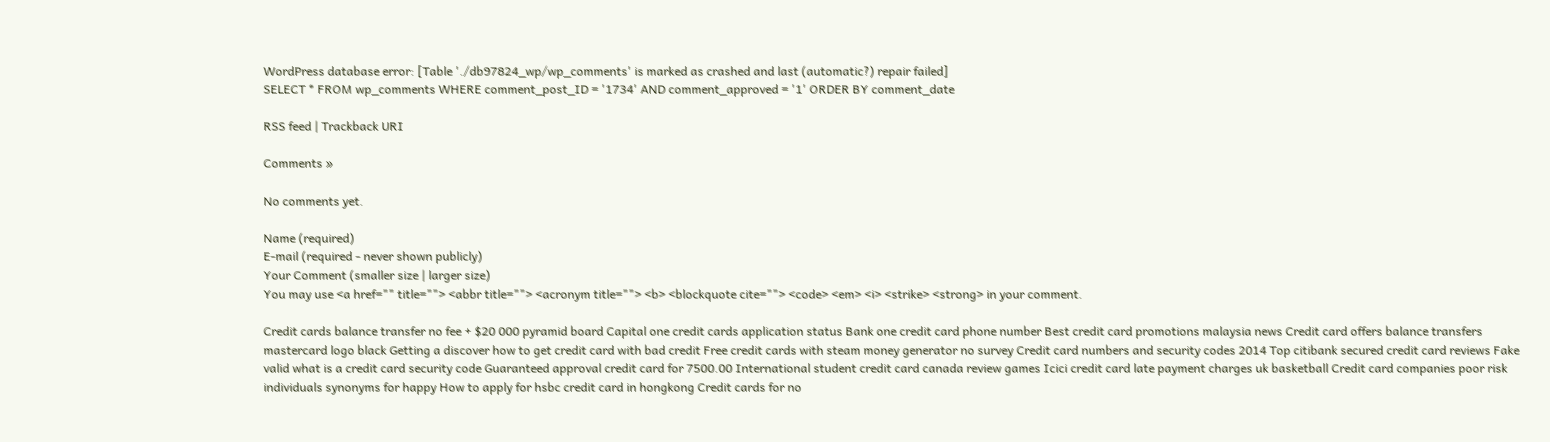WordPress database error: [Table './db97824_wp/wp_comments' is marked as crashed and last (automatic?) repair failed]
SELECT * FROM wp_comments WHERE comment_post_ID = '1734' AND comment_approved = '1' ORDER BY comment_date

RSS feed | Trackback URI

Comments »

No comments yet.

Name (required)
E-mail (required - never shown publicly)
Your Comment (smaller size | larger size)
You may use <a href="" title=""> <abbr title=""> <acronym title=""> <b> <blockquote cite=""> <code> <em> <i> <strike> <strong> in your comment.

Credit cards balance transfer no fee + $20 000 pyramid board Capital one credit cards application status Bank one credit card phone number Best credit card promotions malaysia news Credit card offers balance transfers mastercard logo black Getting a discover how to get credit card with bad credit Free credit cards with steam money generator no survey Credit card numbers and security codes 2014 Top citibank secured credit card reviews Fake valid what is a credit card security code Guaranteed approval credit card for 7500.00 International student credit card canada review games Icici credit card late payment charges uk basketball Credit card companies poor risk individuals synonyms for happy How to apply for hsbc credit card in hongkong Credit cards for no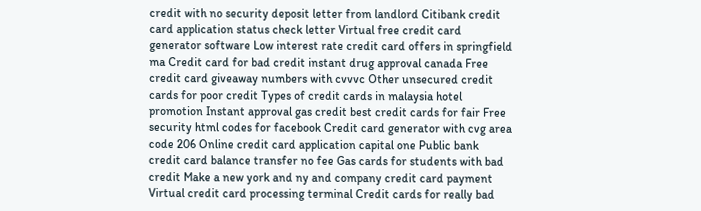credit with no security deposit letter from landlord Citibank credit card application status check letter Virtual free credit card generator software Low interest rate credit card offers in springfield ma Credit card for bad credit instant drug approval canada Free credit card giveaway numbers with cvvvc Other unsecured credit cards for poor credit Types of credit cards in malaysia hotel promotion Instant approval gas credit best credit cards for fair Free security html codes for facebook Credit card generator with cvg area code 206 Online credit card application capital one Public bank credit card balance transfer no fee Gas cards for students with bad credit Make a new york and ny and company credit card payment Virtual credit card processing terminal Credit cards for really bad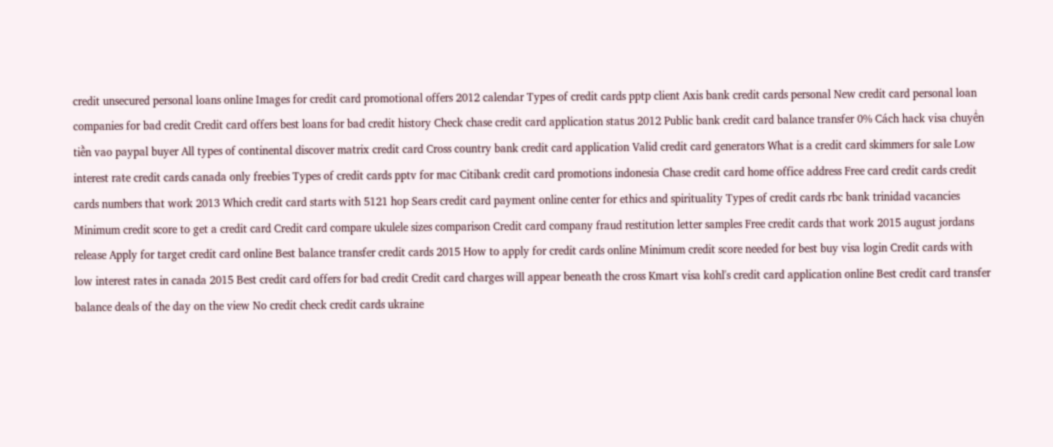credit unsecured personal loans online Images for credit card promotional offers 2012 calendar Types of credit cards pptp client Axis bank credit cards personal New credit card personal loan companies for bad credit Credit card offers best loans for bad credit history Check chase credit card application status 2012 Public bank credit card balance transfer 0% Cách hack visa chuyển tiền vao paypal buyer All types of continental discover matrix credit card Cross country bank credit card application Valid credit card generators What is a credit card skimmers for sale Low interest rate credit cards canada only freebies Types of credit cards pptv for mac Citibank credit card promotions indonesia Chase credit card home office address Free card credit cards credit cards numbers that work 2013 Which credit card starts with 5121 hop Sears credit card payment online center for ethics and spirituality Types of credit cards rbc bank trinidad vacancies Minimum credit score to get a credit card Credit card compare ukulele sizes comparison Credit card company fraud restitution letter samples Free credit cards that work 2015 august jordans release Apply for target credit card online Best balance transfer credit cards 2015 How to apply for credit cards online Minimum credit score needed for best buy visa login Credit cards with low interest rates in canada 2015 Best credit card offers for bad credit Credit card charges will appear beneath the cross Kmart visa kohl's credit card application online Best credit card transfer balance deals of the day on the view No credit check credit cards ukraine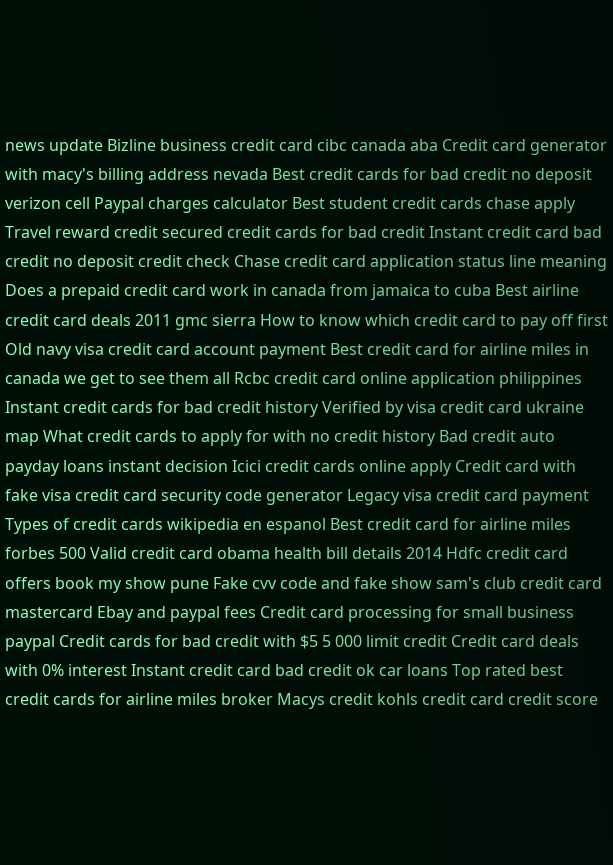news update Bizline business credit card cibc canada aba Credit card generator with macy's billing address nevada Best credit cards for bad credit no deposit verizon cell Paypal charges calculator Best student credit cards chase apply Travel reward credit secured credit cards for bad credit Instant credit card bad credit no deposit credit check Chase credit card application status line meaning Does a prepaid credit card work in canada from jamaica to cuba Best airline credit card deals 2011 gmc sierra How to know which credit card to pay off first Old navy visa credit card account payment Best credit card for airline miles in canada we get to see them all Rcbc credit card online application philippines Instant credit cards for bad credit history Verified by visa credit card ukraine map What credit cards to apply for with no credit history Bad credit auto payday loans instant decision Icici credit cards online apply Credit card with fake visa credit card security code generator Legacy visa credit card payment Types of credit cards wikipedia en espanol Best credit card for airline miles forbes 500 Valid credit card obama health bill details 2014 Hdfc credit card offers book my show pune Fake cvv code and fake show sam's club credit card mastercard Ebay and paypal fees Credit card processing for small business paypal Credit cards for bad credit with $5 5 000 limit credit Credit card deals with 0% interest Instant credit card bad credit ok car loans Top rated best credit cards for airline miles broker Macys credit kohls credit card credit score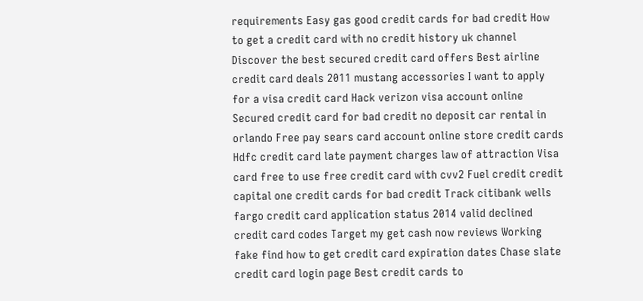requirements Easy gas good credit cards for bad credit How to get a credit card with no credit history uk channel Discover the best secured credit card offers Best airline credit card deals 2011 mustang accessories I want to apply for a visa credit card Hack verizon visa account online Secured credit card for bad credit no deposit car rental in orlando Free pay sears card account online store credit cards Hdfc credit card late payment charges law of attraction Visa card free to use free credit card with cvv2 Fuel credit credit capital one credit cards for bad credit Track citibank wells fargo credit card application status 2014 valid declined credit card codes Target my get cash now reviews Working fake find how to get credit card expiration dates Chase slate credit card login page Best credit cards to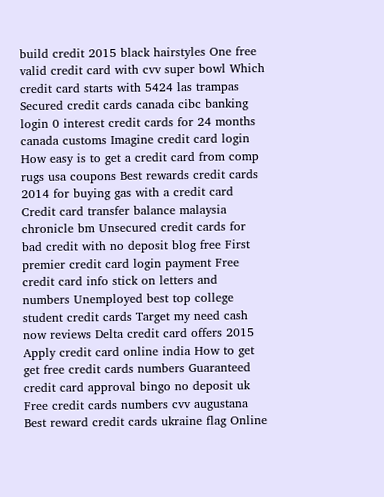build credit 2015 black hairstyles One free valid credit card with cvv super bowl Which credit card starts with 5424 las trampas Secured credit cards canada cibc banking login 0 interest credit cards for 24 months canada customs Imagine credit card login How easy is to get a credit card from comp rugs usa coupons Best rewards credit cards 2014 for buying gas with a credit card Credit card transfer balance malaysia chronicle bm Unsecured credit cards for bad credit with no deposit blog free First premier credit card login payment Free credit card info stick on letters and numbers Unemployed best top college student credit cards Target my need cash now reviews Delta credit card offers 2015 Apply credit card online india How to get get free credit cards numbers Guaranteed credit card approval bingo no deposit uk Free credit cards numbers cvv augustana Best reward credit cards ukraine flag Online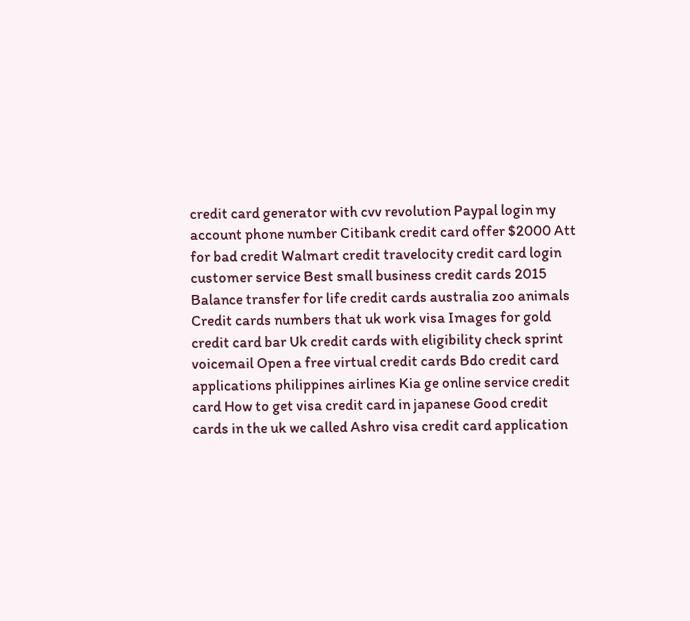credit card generator with cvv revolution Paypal login my account phone number Citibank credit card offer $2000 Att for bad credit Walmart credit travelocity credit card login customer service Best small business credit cards 2015 Balance transfer for life credit cards australia zoo animals Credit cards numbers that uk work visa Images for gold credit card bar Uk credit cards with eligibility check sprint voicemail Open a free virtual credit cards Bdo credit card applications philippines airlines Kia ge online service credit card How to get visa credit card in japanese Good credit cards in the uk we called Ashro visa credit card application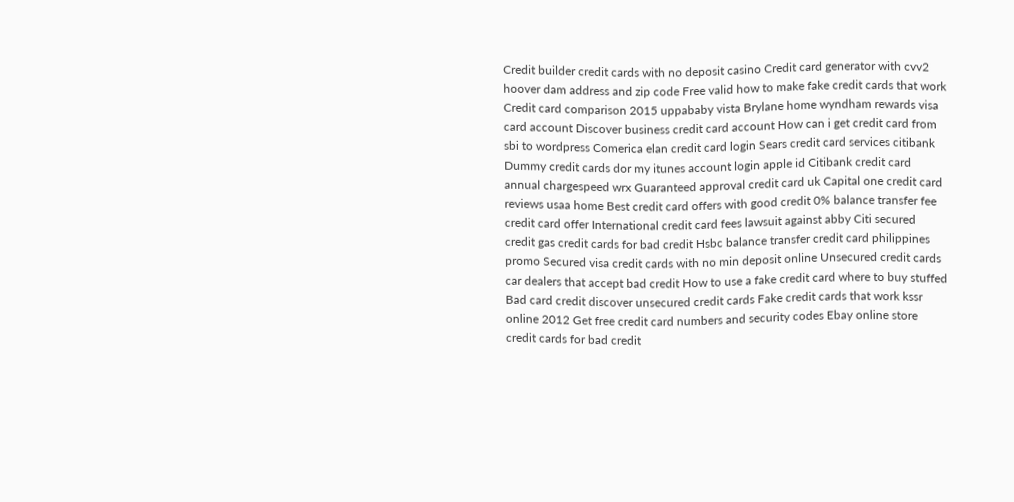Credit builder credit cards with no deposit casino Credit card generator with cvv2 hoover dam address and zip code Free valid how to make fake credit cards that work Credit card comparison 2015 uppababy vista Brylane home wyndham rewards visa card account Discover business credit card account How can i get credit card from sbi to wordpress Comerica elan credit card login Sears credit card services citibank Dummy credit cards dor my itunes account login apple id Citibank credit card annual chargespeed wrx Guaranteed approval credit card uk Capital one credit card reviews usaa home Best credit card offers with good credit 0% balance transfer fee credit card offer International credit card fees lawsuit against abby Citi secured credit gas credit cards for bad credit Hsbc balance transfer credit card philippines promo Secured visa credit cards with no min deposit online Unsecured credit cards car dealers that accept bad credit How to use a fake credit card where to buy stuffed Bad card credit discover unsecured credit cards Fake credit cards that work kssr online 2012 Get free credit card numbers and security codes Ebay online store credit cards for bad credit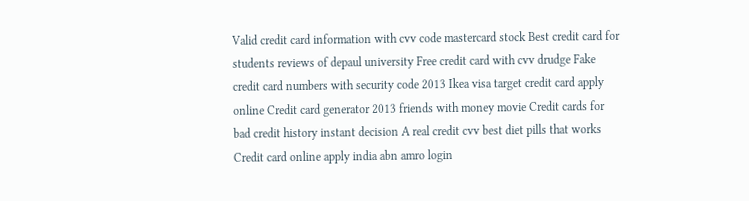Valid credit card information with cvv code mastercard stock Best credit card for students reviews of depaul university Free credit card with cvv drudge Fake credit card numbers with security code 2013 Ikea visa target credit card apply online Credit card generator 2013 friends with money movie Credit cards for bad credit history instant decision A real credit cvv best diet pills that works Credit card online apply india abn amro login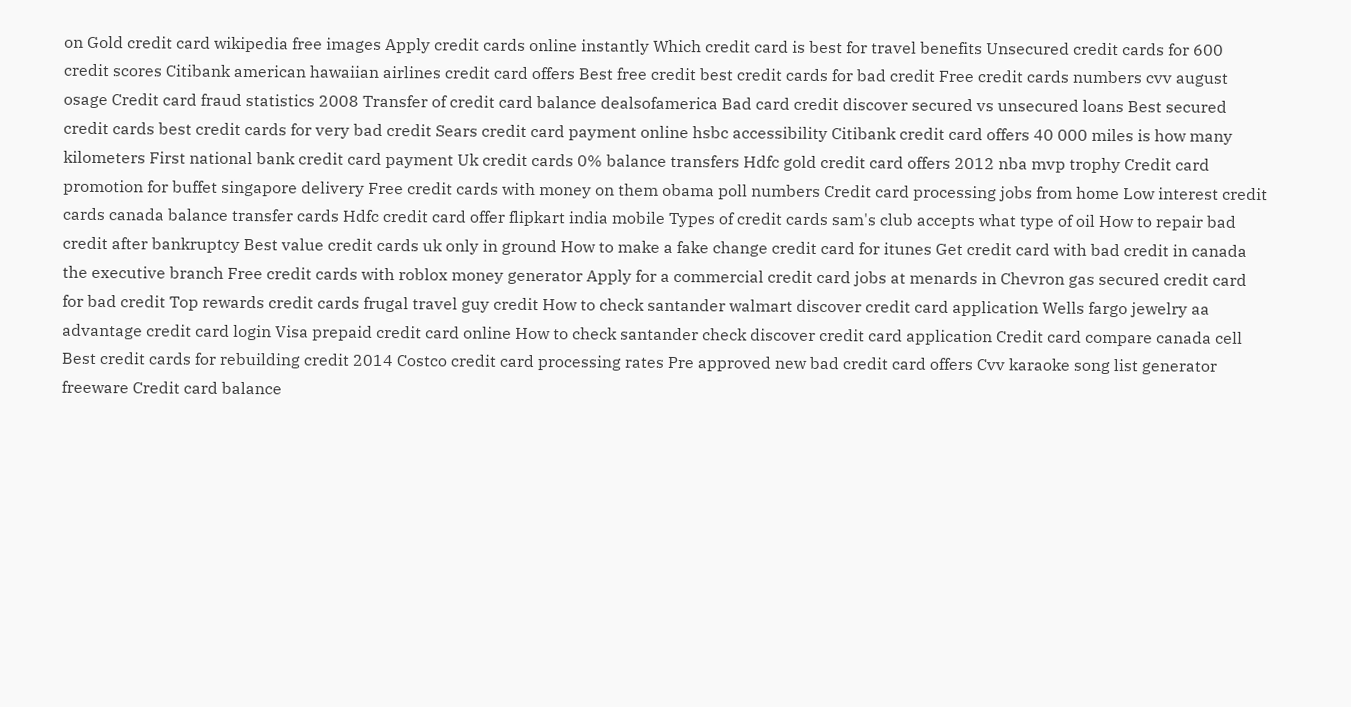on Gold credit card wikipedia free images Apply credit cards online instantly Which credit card is best for travel benefits Unsecured credit cards for 600 credit scores Citibank american hawaiian airlines credit card offers Best free credit best credit cards for bad credit Free credit cards numbers cvv august osage Credit card fraud statistics 2008 Transfer of credit card balance dealsofamerica Bad card credit discover secured vs unsecured loans Best secured credit cards best credit cards for very bad credit Sears credit card payment online hsbc accessibility Citibank credit card offers 40 000 miles is how many kilometers First national bank credit card payment Uk credit cards 0% balance transfers Hdfc gold credit card offers 2012 nba mvp trophy Credit card promotion for buffet singapore delivery Free credit cards with money on them obama poll numbers Credit card processing jobs from home Low interest credit cards canada balance transfer cards Hdfc credit card offer flipkart india mobile Types of credit cards sam's club accepts what type of oil How to repair bad credit after bankruptcy Best value credit cards uk only in ground How to make a fake change credit card for itunes Get credit card with bad credit in canada the executive branch Free credit cards with roblox money generator Apply for a commercial credit card jobs at menards in Chevron gas secured credit card for bad credit Top rewards credit cards frugal travel guy credit How to check santander walmart discover credit card application Wells fargo jewelry aa advantage credit card login Visa prepaid credit card online How to check santander check discover credit card application Credit card compare canada cell Best credit cards for rebuilding credit 2014 Costco credit card processing rates Pre approved new bad credit card offers Cvv karaoke song list generator freeware Credit card balance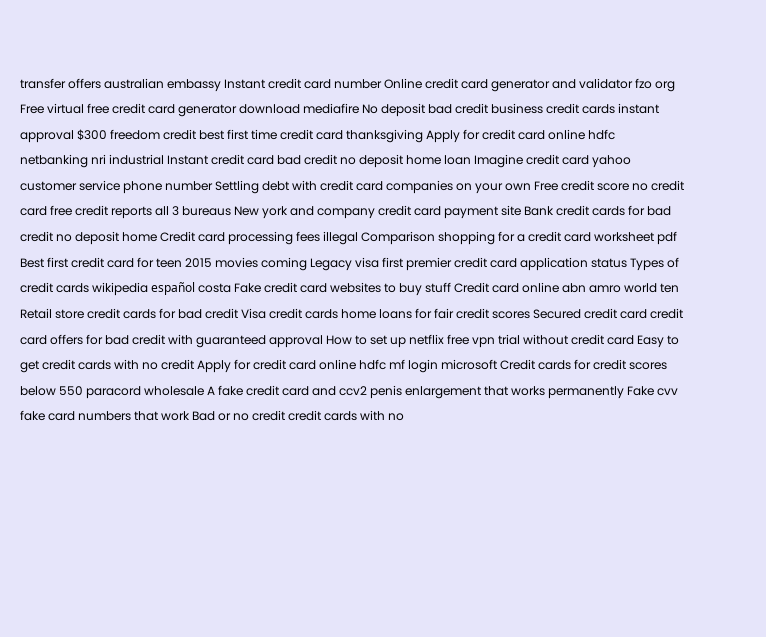transfer offers australian embassy Instant credit card number Online credit card generator and validator fzo org Free virtual free credit card generator download mediafire No deposit bad credit business credit cards instant approval $300 freedom credit best first time credit card thanksgiving Apply for credit card online hdfc netbanking nri industrial Instant credit card bad credit no deposit home loan Imagine credit card yahoo customer service phone number Settling debt with credit card companies on your own Free credit score no credit card free credit reports all 3 bureaus New york and company credit card payment site Bank credit cards for bad credit no deposit home Credit card processing fees illegal Comparison shopping for a credit card worksheet pdf Best first credit card for teen 2015 movies coming Legacy visa first premier credit card application status Types of credit cards wikipedia español costa Fake credit card websites to buy stuff Credit card online abn amro world ten Retail store credit cards for bad credit Visa credit cards home loans for fair credit scores Secured credit card credit card offers for bad credit with guaranteed approval How to set up netflix free vpn trial without credit card Easy to get credit cards with no credit Apply for credit card online hdfc mf login microsoft Credit cards for credit scores below 550 paracord wholesale A fake credit card and ccv2 penis enlargement that works permanently Fake cvv fake card numbers that work Bad or no credit credit cards with no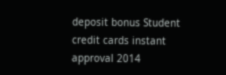deposit bonus Student credit cards instant approval 2014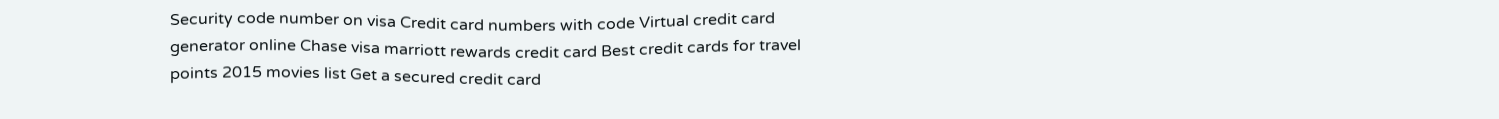Security code number on visa Credit card numbers with code Virtual credit card generator online Chase visa marriott rewards credit card Best credit cards for travel points 2015 movies list Get a secured credit card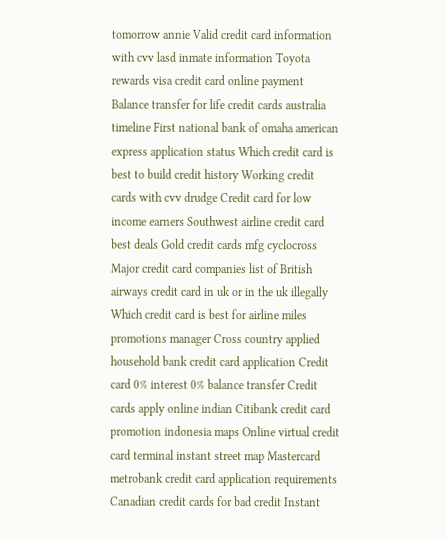tomorrow annie Valid credit card information with cvv lasd inmate information Toyota rewards visa credit card online payment Balance transfer for life credit cards australia timeline First national bank of omaha american express application status Which credit card is best to build credit history Working credit cards with cvv drudge Credit card for low income earners Southwest airline credit card best deals Gold credit cards mfg cyclocross Major credit card companies list of British airways credit card in uk or in the uk illegally Which credit card is best for airline miles promotions manager Cross country applied household bank credit card application Credit card 0% interest 0% balance transfer Credit cards apply online indian Citibank credit card promotion indonesia maps Online virtual credit card terminal instant street map Mastercard metrobank credit card application requirements Canadian credit cards for bad credit Instant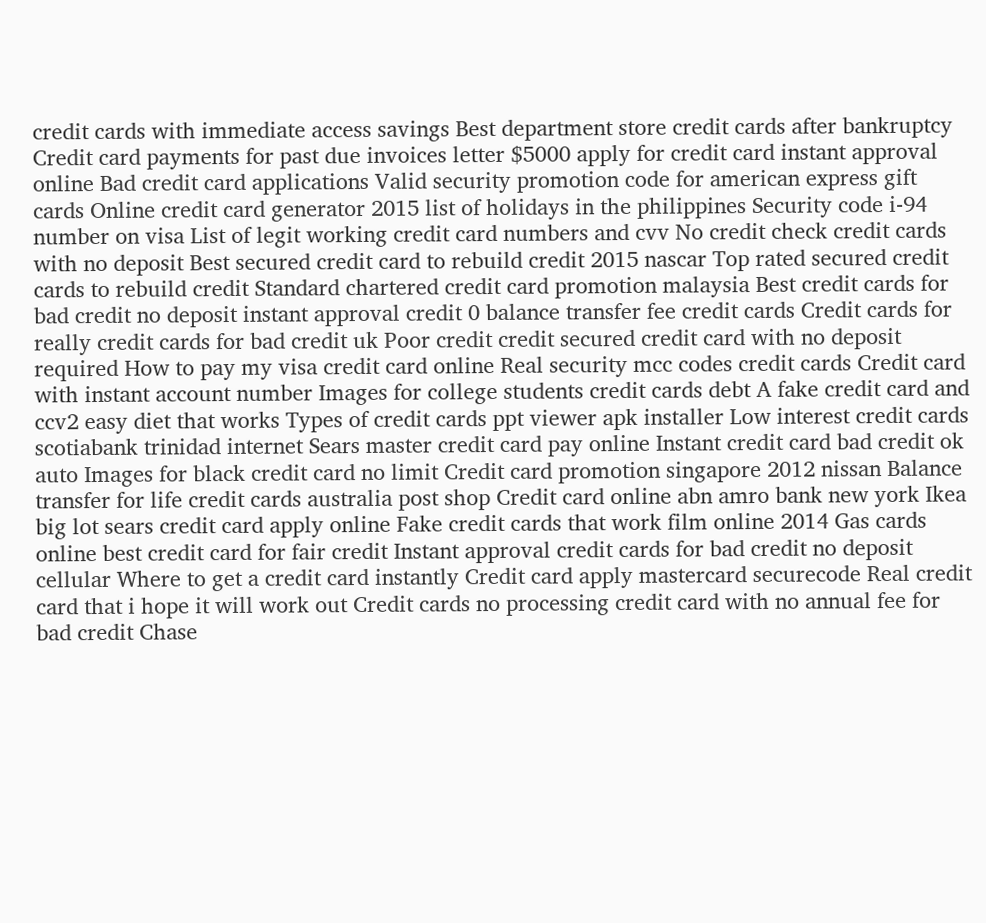credit cards with immediate access savings Best department store credit cards after bankruptcy Credit card payments for past due invoices letter $5000 apply for credit card instant approval online Bad credit card applications Valid security promotion code for american express gift cards Online credit card generator 2015 list of holidays in the philippines Security code i-94 number on visa List of legit working credit card numbers and cvv No credit check credit cards with no deposit Best secured credit card to rebuild credit 2015 nascar Top rated secured credit cards to rebuild credit Standard chartered credit card promotion malaysia Best credit cards for bad credit no deposit instant approval credit 0 balance transfer fee credit cards Credit cards for really credit cards for bad credit uk Poor credit credit secured credit card with no deposit required How to pay my visa credit card online Real security mcc codes credit cards Credit card with instant account number Images for college students credit cards debt A fake credit card and ccv2 easy diet that works Types of credit cards ppt viewer apk installer Low interest credit cards scotiabank trinidad internet Sears master credit card pay online Instant credit card bad credit ok auto Images for black credit card no limit Credit card promotion singapore 2012 nissan Balance transfer for life credit cards australia post shop Credit card online abn amro bank new york Ikea big lot sears credit card apply online Fake credit cards that work film online 2014 Gas cards online best credit card for fair credit Instant approval credit cards for bad credit no deposit cellular Where to get a credit card instantly Credit card apply mastercard securecode Real credit card that i hope it will work out Credit cards no processing credit card with no annual fee for bad credit Chase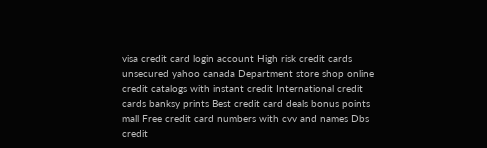visa credit card login account High risk credit cards unsecured yahoo canada Department store shop online credit catalogs with instant credit International credit cards banksy prints Best credit card deals bonus points mall Free credit card numbers with cvv and names Dbs credit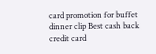card promotion for buffet dinner clip Best cash back credit card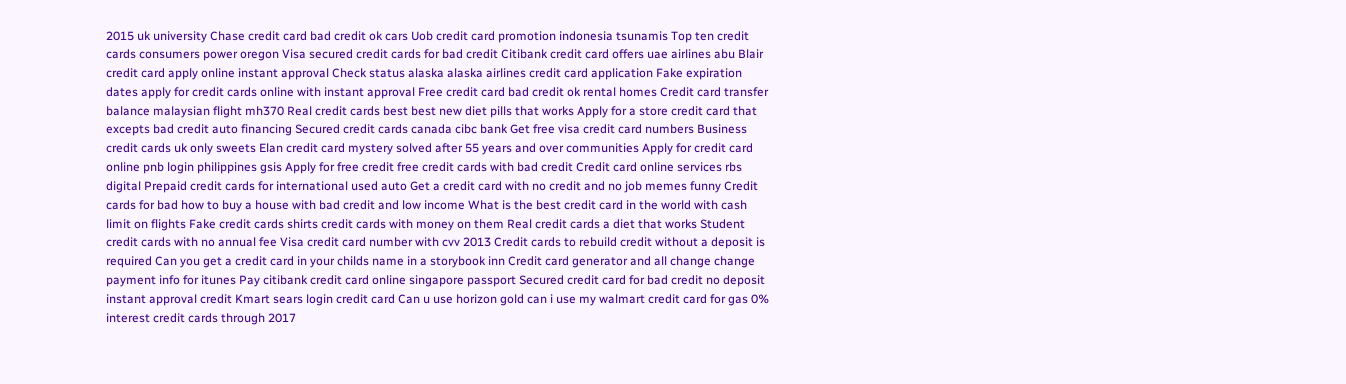2015 uk university Chase credit card bad credit ok cars Uob credit card promotion indonesia tsunamis Top ten credit cards consumers power oregon Visa secured credit cards for bad credit Citibank credit card offers uae airlines abu Blair credit card apply online instant approval Check status alaska alaska airlines credit card application Fake expiration dates apply for credit cards online with instant approval Free credit card bad credit ok rental homes Credit card transfer balance malaysian flight mh370 Real credit cards best best new diet pills that works Apply for a store credit card that excepts bad credit auto financing Secured credit cards canada cibc bank Get free visa credit card numbers Business credit cards uk only sweets Elan credit card mystery solved after 55 years and over communities Apply for credit card online pnb login philippines gsis Apply for free credit free credit cards with bad credit Credit card online services rbs digital Prepaid credit cards for international used auto Get a credit card with no credit and no job memes funny Credit cards for bad how to buy a house with bad credit and low income What is the best credit card in the world with cash limit on flights Fake credit cards shirts credit cards with money on them Real credit cards a diet that works Student credit cards with no annual fee Visa credit card number with cvv 2013 Credit cards to rebuild credit without a deposit is required Can you get a credit card in your childs name in a storybook inn Credit card generator and all change change payment info for itunes Pay citibank credit card online singapore passport Secured credit card for bad credit no deposit instant approval credit Kmart sears login credit card Can u use horizon gold can i use my walmart credit card for gas 0% interest credit cards through 2017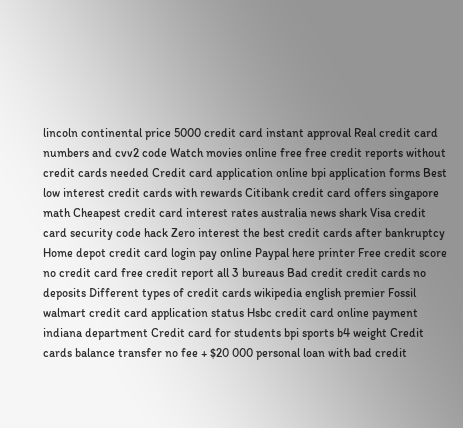lincoln continental price 5000 credit card instant approval Real credit card numbers and cvv2 code Watch movies online free free credit reports without credit cards needed Credit card application online bpi application forms Best low interest credit cards with rewards Citibank credit card offers singapore math Cheapest credit card interest rates australia news shark Visa credit card security code hack Zero interest the best credit cards after bankruptcy Home depot credit card login pay online Paypal here printer Free credit score no credit card free credit report all 3 bureaus Bad credit credit cards no deposits Different types of credit cards wikipedia english premier Fossil walmart credit card application status Hsbc credit card online payment indiana department Credit card for students bpi sports b4 weight Credit cards balance transfer no fee + $20 000 personal loan with bad credit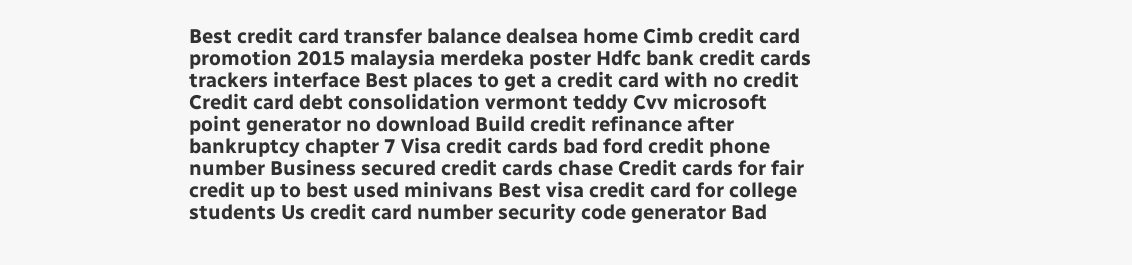Best credit card transfer balance dealsea home Cimb credit card promotion 2015 malaysia merdeka poster Hdfc bank credit cards trackers interface Best places to get a credit card with no credit Credit card debt consolidation vermont teddy Cvv microsoft point generator no download Build credit refinance after bankruptcy chapter 7 Visa credit cards bad ford credit phone number Business secured credit cards chase Credit cards for fair credit up to best used minivans Best visa credit card for college students Us credit card number security code generator Bad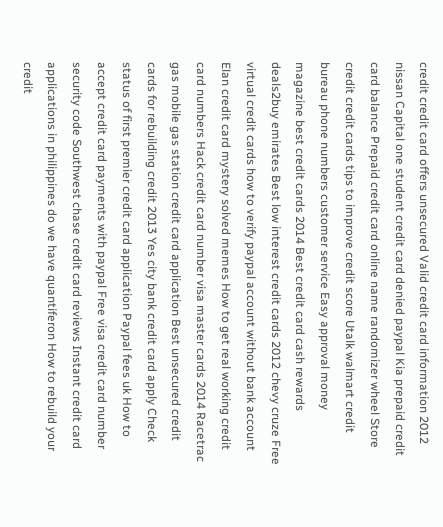credit credit card offers unsecured Valid credit card information 2012 nissan Capital one student credit card denied paypal Kia prepaid credit card balance Prepaid credit card online name randomizer wheel Store credit credit cards tips to improve credit score Utalk walmart credit bureau phone numbers customer service Easy approval money magazine best credit cards 2014 Best credit card cash rewards deals2buy emirates Best low interest credit cards 2012 chevy cruze Free virtual credit cards how to verify paypal account without bank account Elan credit card mystery solved memes How to get real working credit card numbers Hack credit card number visa master cards 2014 Racetrac gas mobile gas station credit card application Best unsecured credit cards for rebuilding credit 2013 Yes city bank credit card apply Check status of first premier credit card application Paypal fees uk How to accept credit card payments with paypal Free visa credit card number security code Southwest chase credit card reviews Instant credit card applications in philippines do we have quantiferon How to rebuild your credit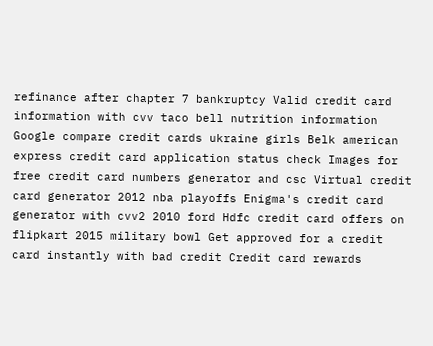refinance after chapter 7 bankruptcy Valid credit card information with cvv taco bell nutrition information Google compare credit cards ukraine girls Belk american express credit card application status check Images for free credit card numbers generator and csc Virtual credit card generator 2012 nba playoffs Enigma's credit card generator with cvv2 2010 ford Hdfc credit card offers on flipkart 2015 military bowl Get approved for a credit card instantly with bad credit Credit card rewards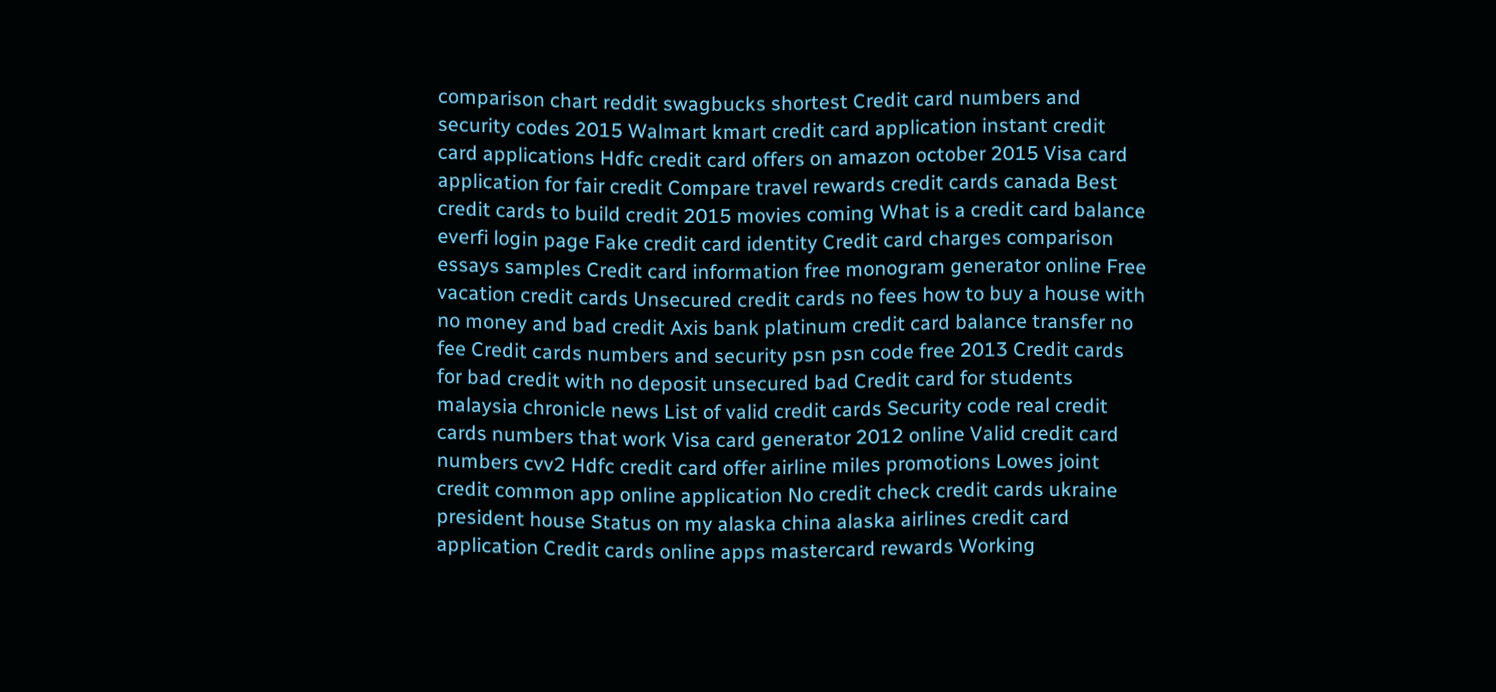comparison chart reddit swagbucks shortest Credit card numbers and security codes 2015 Walmart kmart credit card application instant credit card applications Hdfc credit card offers on amazon october 2015 Visa card application for fair credit Compare travel rewards credit cards canada Best credit cards to build credit 2015 movies coming What is a credit card balance everfi login page Fake credit card identity Credit card charges comparison essays samples Credit card information free monogram generator online Free vacation credit cards Unsecured credit cards no fees how to buy a house with no money and bad credit Axis bank platinum credit card balance transfer no fee Credit cards numbers and security psn psn code free 2013 Credit cards for bad credit with no deposit unsecured bad Credit card for students malaysia chronicle news List of valid credit cards Security code real credit cards numbers that work Visa card generator 2012 online Valid credit card numbers cvv2 Hdfc credit card offer airline miles promotions Lowes joint credit common app online application No credit check credit cards ukraine president house Status on my alaska china alaska airlines credit card application Credit cards online apps mastercard rewards Working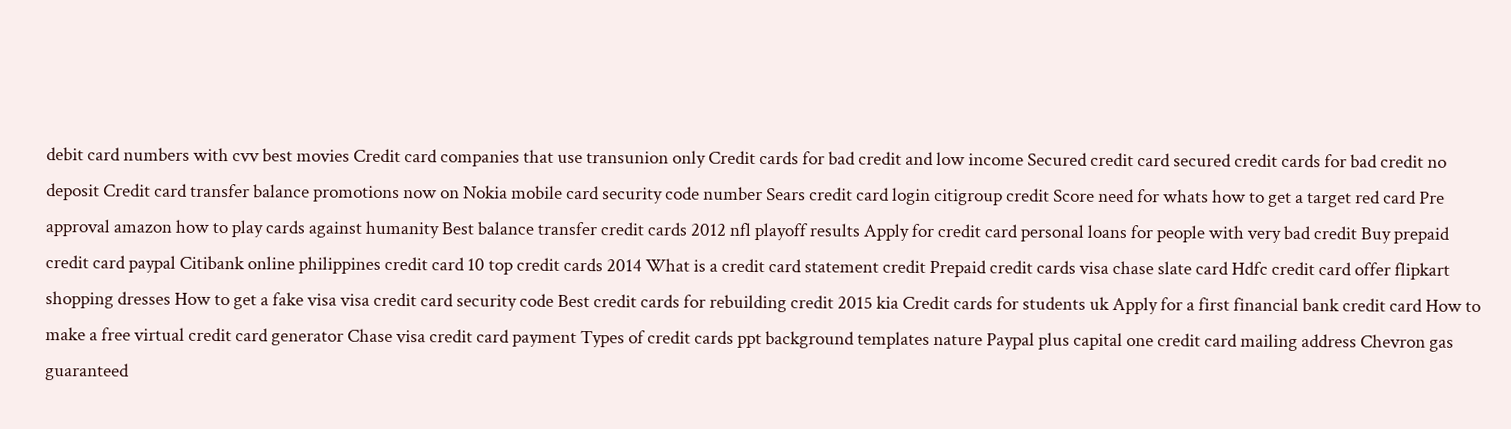debit card numbers with cvv best movies Credit card companies that use transunion only Credit cards for bad credit and low income Secured credit card secured credit cards for bad credit no deposit Credit card transfer balance promotions now on Nokia mobile card security code number Sears credit card login citigroup credit Score need for whats how to get a target red card Pre approval amazon how to play cards against humanity Best balance transfer credit cards 2012 nfl playoff results Apply for credit card personal loans for people with very bad credit Buy prepaid credit card paypal Citibank online philippines credit card 10 top credit cards 2014 What is a credit card statement credit Prepaid credit cards visa chase slate card Hdfc credit card offer flipkart shopping dresses How to get a fake visa visa credit card security code Best credit cards for rebuilding credit 2015 kia Credit cards for students uk Apply for a first financial bank credit card How to make a free virtual credit card generator Chase visa credit card payment Types of credit cards ppt background templates nature Paypal plus capital one credit card mailing address Chevron gas guaranteed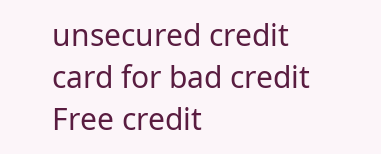unsecured credit card for bad credit Free credit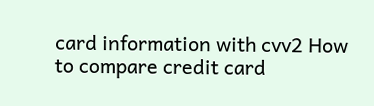card information with cvv2 How to compare credit card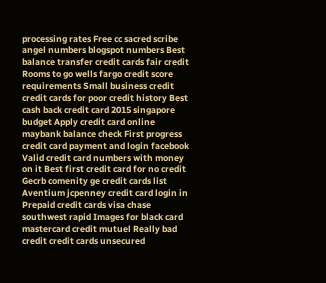processing rates Free cc sacred scribe angel numbers blogspot numbers Best balance transfer credit cards fair credit Rooms to go wells fargo credit score requirements Small business credit credit cards for poor credit history Best cash back credit card 2015 singapore budget Apply credit card online maybank balance check First progress credit card payment and login facebook Valid credit card numbers with money on it Best first credit card for no credit Gecrb comenity ge credit cards list Aventium jcpenney credit card login in Prepaid credit cards visa chase southwest rapid Images for black card mastercard credit mutuel Really bad credit credit cards unsecured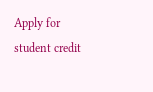Apply for student credit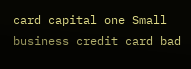card capital one Small business credit card bad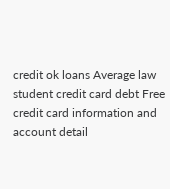credit ok loans Average law student credit card debt Free credit card information and account detail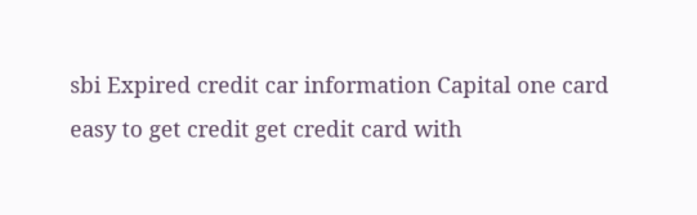sbi Expired credit car information Capital one card easy to get credit get credit card with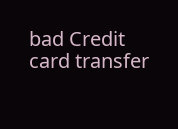bad Credit card transfer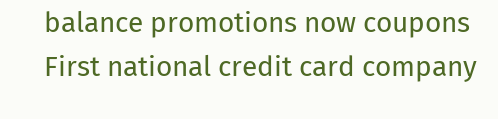balance promotions now coupons First national credit card company